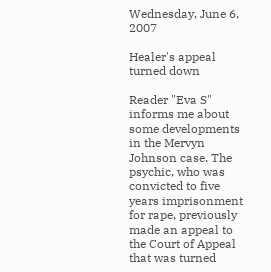Wednesday, June 6, 2007

Healer's appeal turned down

Reader "Eva S" informs me about some developments in the Mervyn Johnson case. The psychic, who was convicted to five years imprisonment for rape, previously made an appeal to the Court of Appeal that was turned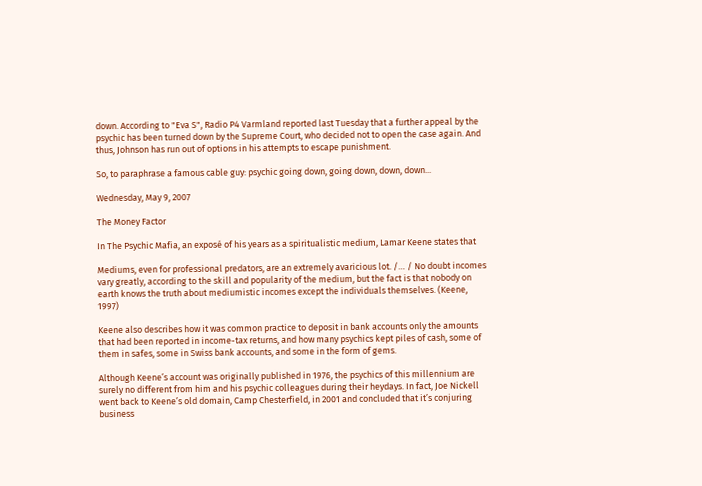down. According to "Eva S", Radio P4 Varmland reported last Tuesday that a further appeal by the psychic has been turned down by the Supreme Court, who decided not to open the case again. And thus, Johnson has run out of options in his attempts to escape punishment.

So, to paraphrase a famous cable guy: psychic going down, going down, down, down...

Wednesday, May 9, 2007

The Money Factor

In The Psychic Mafia, an exposé of his years as a spiritualistic medium, Lamar Keene states that

Mediums, even for professional predators, are an extremely avaricious lot. /… / No doubt incomes vary greatly, according to the skill and popularity of the medium, but the fact is that nobody on earth knows the truth about mediumistic incomes except the individuals themselves. (Keene, 1997)

Keene also describes how it was common practice to deposit in bank accounts only the amounts that had been reported in income-tax returns, and how many psychics kept piles of cash, some of them in safes, some in Swiss bank accounts, and some in the form of gems.

Although Keene’s account was originally published in 1976, the psychics of this millennium are surely no different from him and his psychic colleagues during their heydays. In fact, Joe Nickell went back to Keene’s old domain, Camp Chesterfield, in 2001 and concluded that it’s conjuring business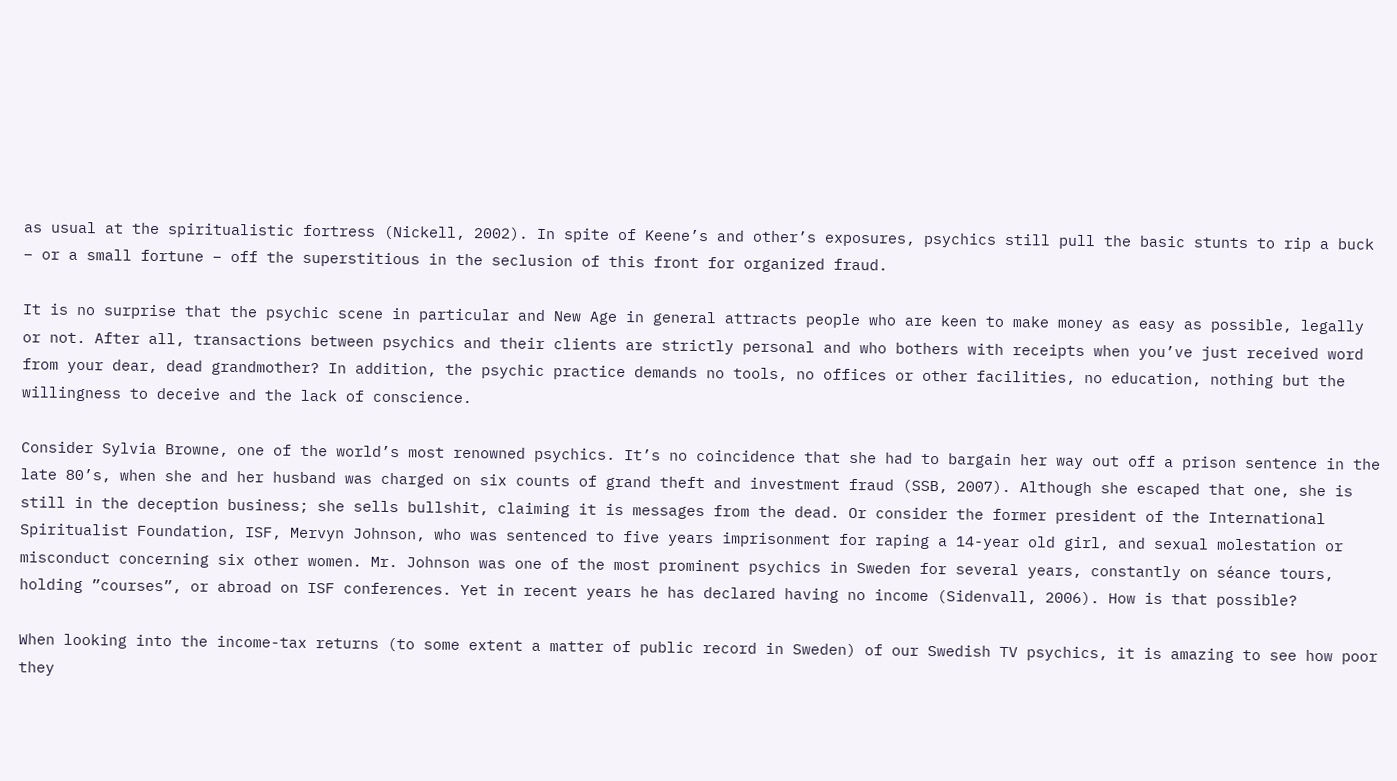as usual at the spiritualistic fortress (Nickell, 2002). In spite of Keene’s and other’s exposures, psychics still pull the basic stunts to rip a buck – or a small fortune – off the superstitious in the seclusion of this front for organized fraud.

It is no surprise that the psychic scene in particular and New Age in general attracts people who are keen to make money as easy as possible, legally or not. After all, transactions between psychics and their clients are strictly personal and who bothers with receipts when you’ve just received word from your dear, dead grandmother? In addition, the psychic practice demands no tools, no offices or other facilities, no education, nothing but the willingness to deceive and the lack of conscience.

Consider Sylvia Browne, one of the world’s most renowned psychics. It’s no coincidence that she had to bargain her way out off a prison sentence in the late 80’s, when she and her husband was charged on six counts of grand theft and investment fraud (SSB, 2007). Although she escaped that one, she is still in the deception business; she sells bullshit, claiming it is messages from the dead. Or consider the former president of the International Spiritualist Foundation, ISF, Mervyn Johnson, who was sentenced to five years imprisonment for raping a 14-year old girl, and sexual molestation or misconduct concerning six other women. Mr. Johnson was one of the most prominent psychics in Sweden for several years, constantly on séance tours, holding ”courses”, or abroad on ISF conferences. Yet in recent years he has declared having no income (Sidenvall, 2006). How is that possible?

When looking into the income-tax returns (to some extent a matter of public record in Sweden) of our Swedish TV psychics, it is amazing to see how poor they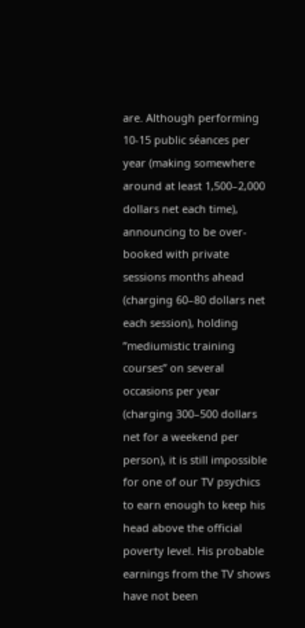are. Although performing 10-15 public séances per year (making somewhere around at least 1,500–2,000 dollars net each time), announcing to be over-booked with private sessions months ahead (charging 60–80 dollars net each session), holding ”mediumistic training courses” on several occasions per year (charging 300–500 dollars net for a weekend per person), it is still impossible for one of our TV psychics to earn enough to keep his head above the official poverty level. His probable earnings from the TV shows have not been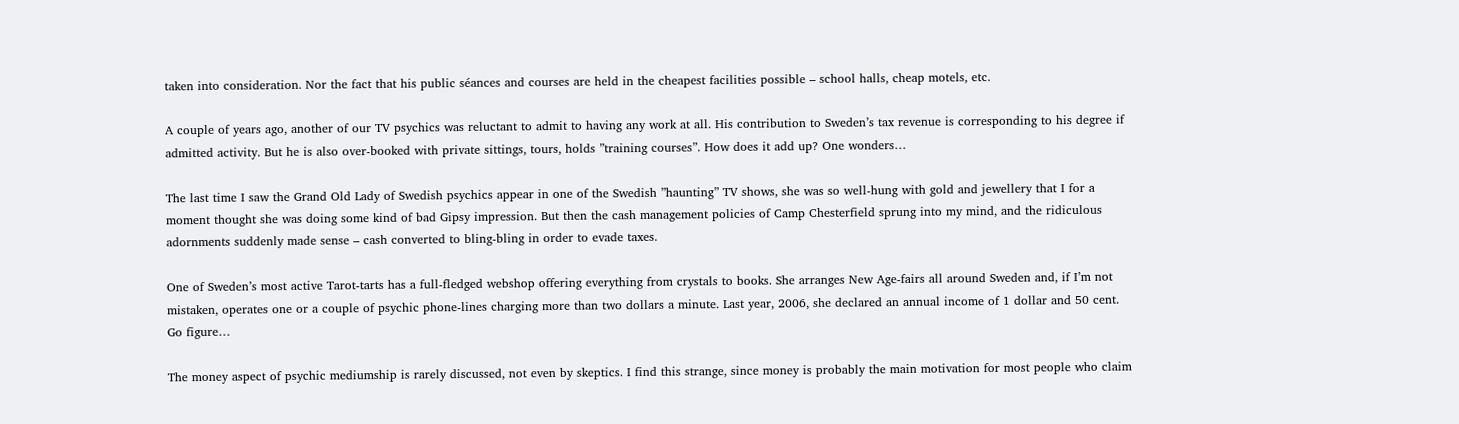taken into consideration. Nor the fact that his public séances and courses are held in the cheapest facilities possible – school halls, cheap motels, etc.

A couple of years ago, another of our TV psychics was reluctant to admit to having any work at all. His contribution to Sweden’s tax revenue is corresponding to his degree if admitted activity. But he is also over-booked with private sittings, tours, holds ”training courses”. How does it add up? One wonders…

The last time I saw the Grand Old Lady of Swedish psychics appear in one of the Swedish ”haunting” TV shows, she was so well-hung with gold and jewellery that I for a moment thought she was doing some kind of bad Gipsy impression. But then the cash management policies of Camp Chesterfield sprung into my mind, and the ridiculous adornments suddenly made sense – cash converted to bling-bling in order to evade taxes.

One of Sweden’s most active Tarot-tarts has a full-fledged webshop offering everything from crystals to books. She arranges New Age-fairs all around Sweden and, if I’m not mistaken, operates one or a couple of psychic phone-lines charging more than two dollars a minute. Last year, 2006, she declared an annual income of 1 dollar and 50 cent. Go figure…

The money aspect of psychic mediumship is rarely discussed, not even by skeptics. I find this strange, since money is probably the main motivation for most people who claim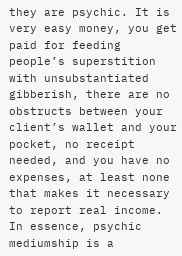they are psychic. It is very easy money, you get paid for feeding people’s superstition with unsubstantiated gibberish, there are no obstructs between your client’s wallet and your pocket, no receipt needed, and you have no expenses, at least none that makes it necessary to report real income. In essence, psychic mediumship is a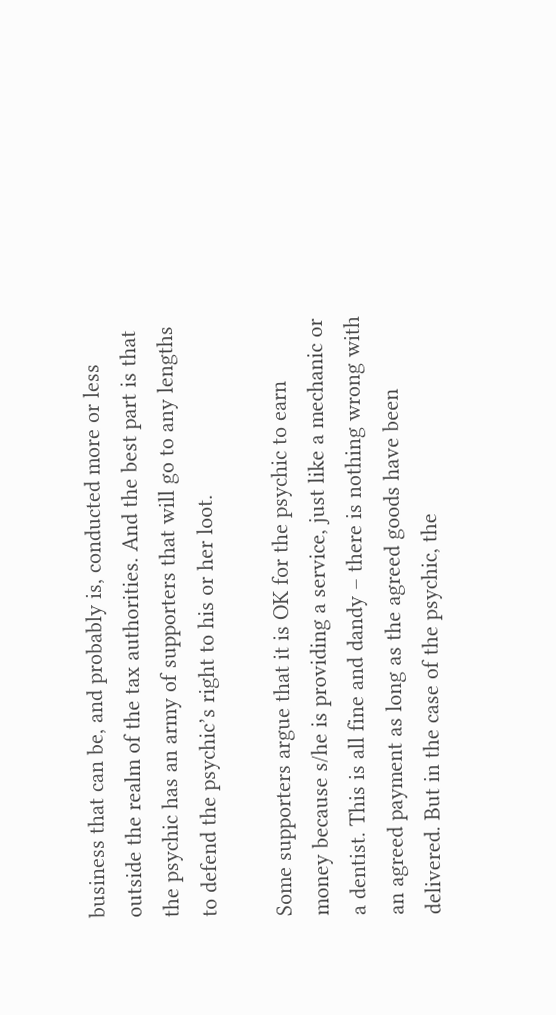business that can be, and probably is, conducted more or less outside the realm of the tax authorities. And the best part is that the psychic has an army of supporters that will go to any lengths to defend the psychic’s right to his or her loot.

Some supporters argue that it is OK for the psychic to earn money because s/he is providing a service, just like a mechanic or a dentist. This is all fine and dandy – there is nothing wrong with an agreed payment as long as the agreed goods have been delivered. But in the case of the psychic, the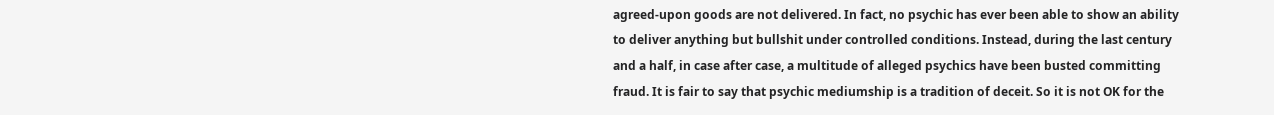agreed-upon goods are not delivered. In fact, no psychic has ever been able to show an ability to deliver anything but bullshit under controlled conditions. Instead, during the last century and a half, in case after case, a multitude of alleged psychics have been busted committing fraud. It is fair to say that psychic mediumship is a tradition of deceit. So it is not OK for the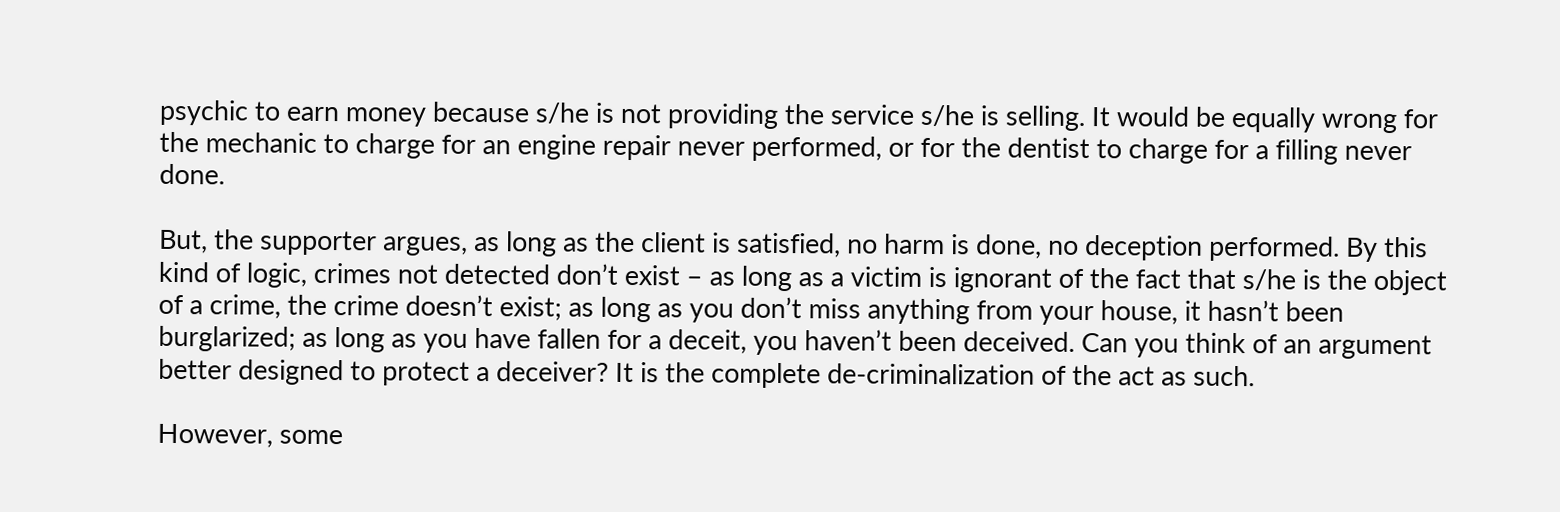psychic to earn money because s/he is not providing the service s/he is selling. It would be equally wrong for the mechanic to charge for an engine repair never performed, or for the dentist to charge for a filling never done.

But, the supporter argues, as long as the client is satisfied, no harm is done, no deception performed. By this kind of logic, crimes not detected don’t exist – as long as a victim is ignorant of the fact that s/he is the object of a crime, the crime doesn’t exist; as long as you don’t miss anything from your house, it hasn’t been burglarized; as long as you have fallen for a deceit, you haven’t been deceived. Can you think of an argument better designed to protect a deceiver? It is the complete de-criminalization of the act as such.

However, some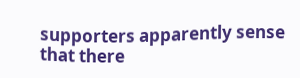supporters apparently sense that there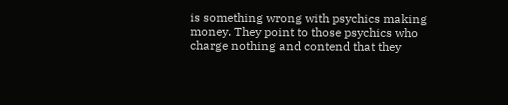is something wrong with psychics making money. They point to those psychics who charge nothing and contend that they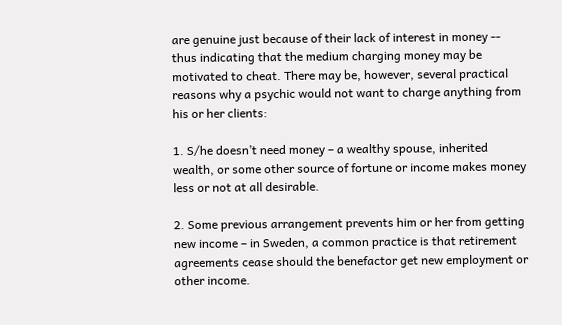are genuine just because of their lack of interest in money -- thus indicating that the medium charging money may be motivated to cheat. There may be, however, several practical reasons why a psychic would not want to charge anything from his or her clients:

1. S/he doesn’t need money – a wealthy spouse, inherited wealth, or some other source of fortune or income makes money less or not at all desirable.

2. Some previous arrangement prevents him or her from getting new income – in Sweden, a common practice is that retirement agreements cease should the benefactor get new employment or other income.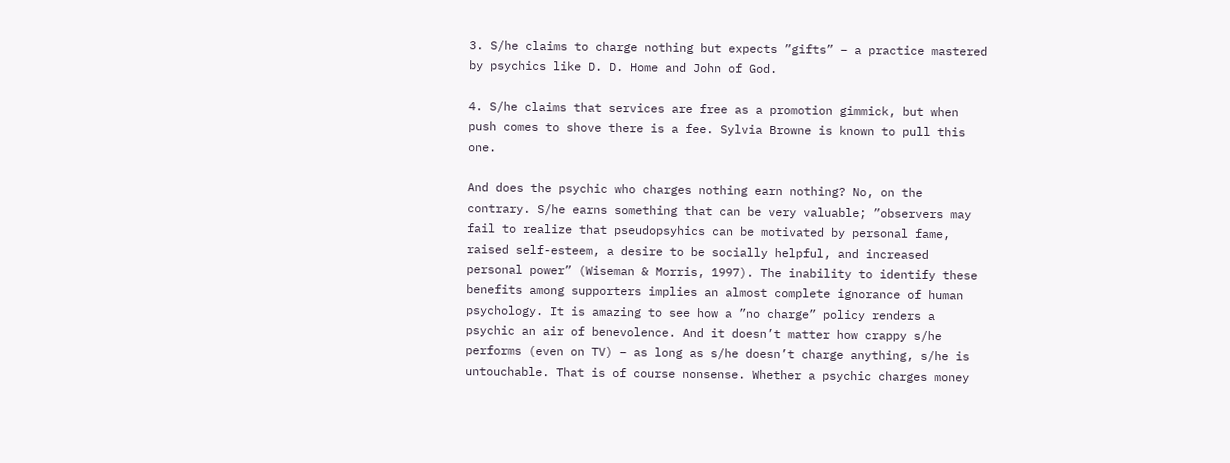3. S/he claims to charge nothing but expects ”gifts” – a practice mastered by psychics like D. D. Home and John of God.

4. S/he claims that services are free as a promotion gimmick, but when push comes to shove there is a fee. Sylvia Browne is known to pull this one.

And does the psychic who charges nothing earn nothing? No, on the contrary. S/he earns something that can be very valuable; ”observers may fail to realize that pseudopsyhics can be motivated by personal fame, raised self-esteem, a desire to be socially helpful, and increased personal power” (Wiseman & Morris, 1997). The inability to identify these benefits among supporters implies an almost complete ignorance of human psychology. It is amazing to see how a ”no charge” policy renders a psychic an air of benevolence. And it doesn’t matter how crappy s/he performs (even on TV) – as long as s/he doesn’t charge anything, s/he is untouchable. That is of course nonsense. Whether a psychic charges money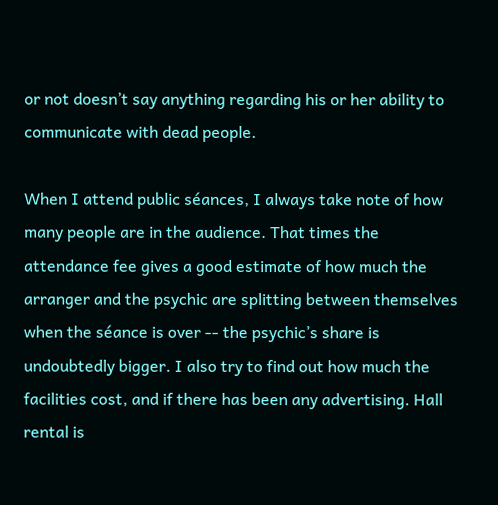or not doesn’t say anything regarding his or her ability to communicate with dead people.

When I attend public séances, I always take note of how many people are in the audience. That times the attendance fee gives a good estimate of how much the arranger and the psychic are splitting between themselves when the séance is over -- the psychic’s share is undoubtedly bigger. I also try to find out how much the facilities cost, and if there has been any advertising. Hall rental is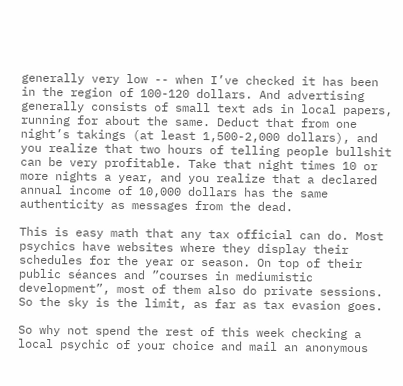generally very low -- when I’ve checked it has been in the region of 100-120 dollars. And advertising generally consists of small text ads in local papers, running for about the same. Deduct that from one night’s takings (at least 1,500-2,000 dollars), and you realize that two hours of telling people bullshit can be very profitable. Take that night times 10 or more nights a year, and you realize that a declared annual income of 10,000 dollars has the same authenticity as messages from the dead.

This is easy math that any tax official can do. Most psychics have websites where they display their schedules for the year or season. On top of their public séances and ”courses in mediumistic development”, most of them also do private sessions. So the sky is the limit, as far as tax evasion goes.

So why not spend the rest of this week checking a local psychic of your choice and mail an anonymous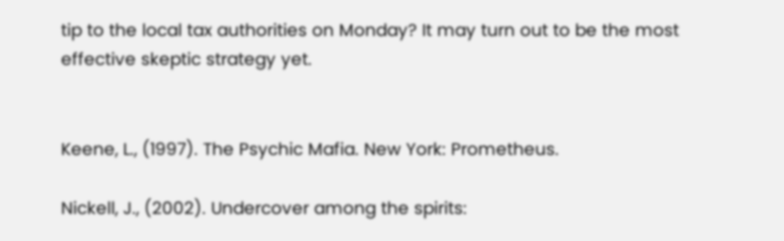tip to the local tax authorities on Monday? It may turn out to be the most effective skeptic strategy yet.


Keene, L., (1997). The Psychic Mafia. New York: Prometheus.

Nickell, J., (2002). Undercover among the spirits: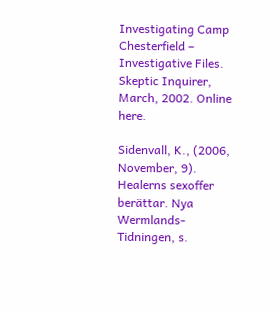Investigating Camp Chesterfield – Investigative Files. Skeptic Inquirer, March, 2002. Online here.

Sidenvall, K., (2006, November, 9). Healerns sexoffer berättar. Nya Wermlands-Tidningen, s.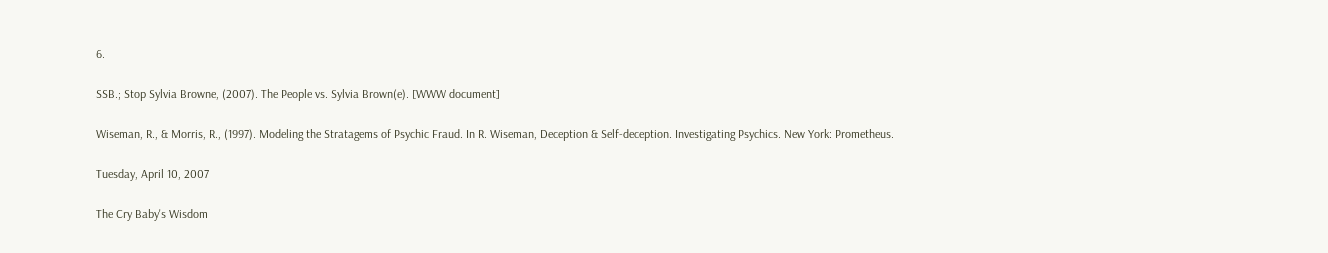6.

SSB.; Stop Sylvia Browne, (2007). The People vs. Sylvia Brown(e). [WWW document]

Wiseman, R., & Morris, R., (1997). Modeling the Stratagems of Psychic Fraud. In R. Wiseman, Deception & Self-deception. Investigating Psychics. New York: Prometheus.

Tuesday, April 10, 2007

The Cry Baby's Wisdom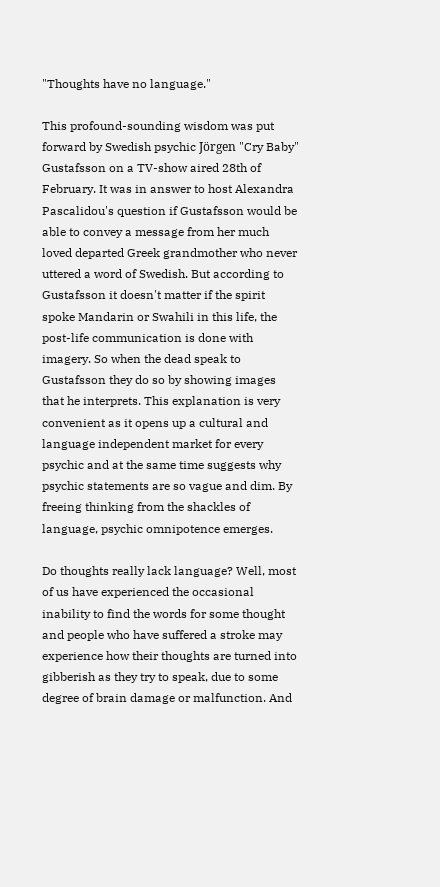"Thoughts have no language."

This profound-sounding wisdom was put forward by Swedish psychic Jörgen "Cry Baby" Gustafsson on a TV-show aired 28th of February. It was in answer to host Alexandra Pascalidou's question if Gustafsson would be able to convey a message from her much loved departed Greek grandmother who never uttered a word of Swedish. But according to Gustafsson it doesn't matter if the spirit spoke Mandarin or Swahili in this life, the post-life communication is done with imagery. So when the dead speak to Gustafsson they do so by showing images that he interprets. This explanation is very convenient as it opens up a cultural and language independent market for every psychic and at the same time suggests why psychic statements are so vague and dim. By freeing thinking from the shackles of language, psychic omnipotence emerges.

Do thoughts really lack language? Well, most of us have experienced the occasional inability to find the words for some thought and people who have suffered a stroke may experience how their thoughts are turned into gibberish as they try to speak, due to some degree of brain damage or malfunction. And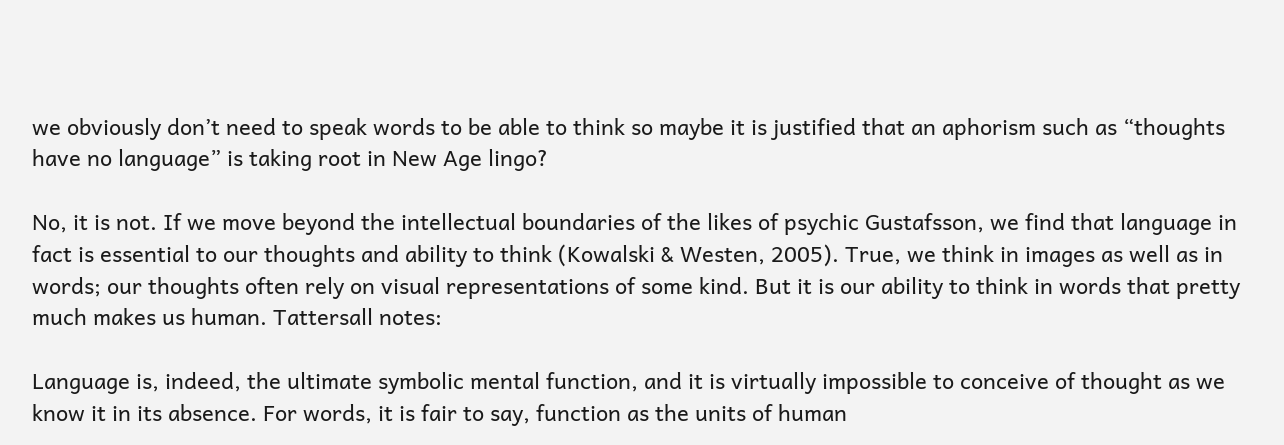we obviously don’t need to speak words to be able to think so maybe it is justified that an aphorism such as “thoughts have no language” is taking root in New Age lingo?

No, it is not. If we move beyond the intellectual boundaries of the likes of psychic Gustafsson, we find that language in fact is essential to our thoughts and ability to think (Kowalski & Westen, 2005). True, we think in images as well as in words; our thoughts often rely on visual representations of some kind. But it is our ability to think in words that pretty much makes us human. Tattersall notes:

Language is, indeed, the ultimate symbolic mental function, and it is virtually impossible to conceive of thought as we know it in its absence. For words, it is fair to say, function as the units of human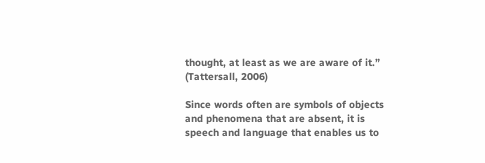thought, at least as we are aware of it.” (Tattersall, 2006)

Since words often are symbols of objects and phenomena that are absent, it is speech and language that enables us to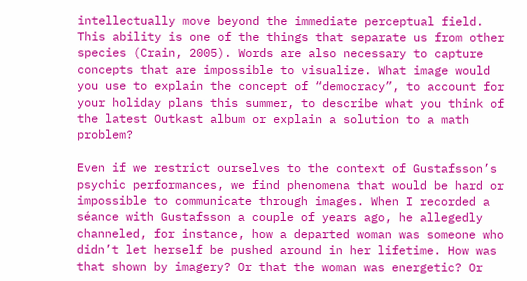intellectually move beyond the immediate perceptual field. This ability is one of the things that separate us from other species (Crain, 2005). Words are also necessary to capture concepts that are impossible to visualize. What image would you use to explain the concept of “democracy”, to account for your holiday plans this summer, to describe what you think of the latest Outkast album or explain a solution to a math problem?

Even if we restrict ourselves to the context of Gustafsson’s psychic performances, we find phenomena that would be hard or impossible to communicate through images. When I recorded a séance with Gustafsson a couple of years ago, he allegedly channeled, for instance, how a departed woman was someone who didn’t let herself be pushed around in her lifetime. How was that shown by imagery? Or that the woman was energetic? Or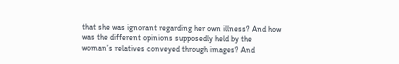that she was ignorant regarding her own illness? And how was the different opinions supposedly held by the woman’s relatives conveyed through images? And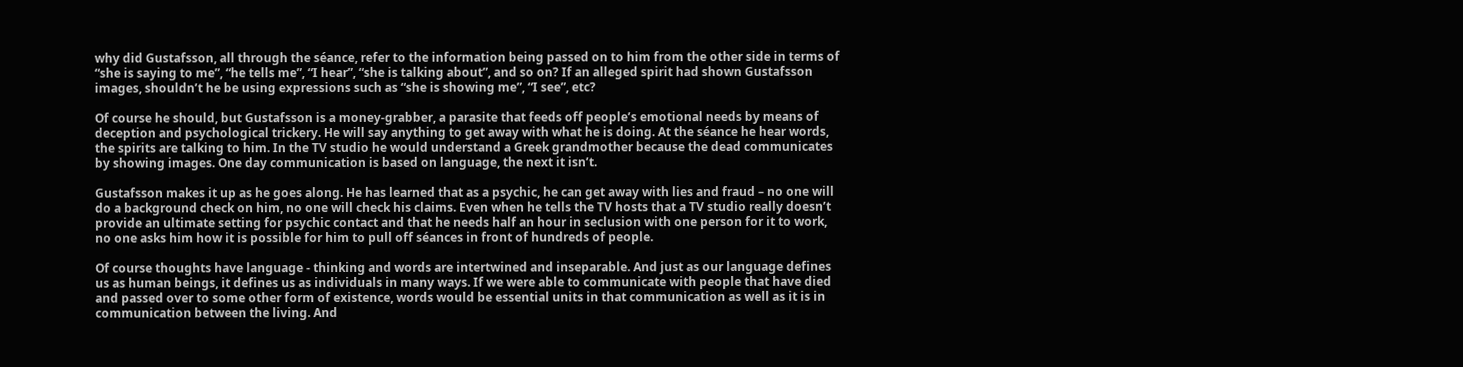why did Gustafsson, all through the séance, refer to the information being passed on to him from the other side in terms of “she is saying to me”, “he tells me”, “I hear”, “she is talking about”, and so on? If an alleged spirit had shown Gustafsson images, shouldn’t he be using expressions such as “she is showing me”, “I see”, etc?

Of course he should, but Gustafsson is a money-grabber, a parasite that feeds off people’s emotional needs by means of deception and psychological trickery. He will say anything to get away with what he is doing. At the séance he hear words, the spirits are talking to him. In the TV studio he would understand a Greek grandmother because the dead communicates by showing images. One day communication is based on language, the next it isn’t.

Gustafsson makes it up as he goes along. He has learned that as a psychic, he can get away with lies and fraud – no one will do a background check on him, no one will check his claims. Even when he tells the TV hosts that a TV studio really doesn’t provide an ultimate setting for psychic contact and that he needs half an hour in seclusion with one person for it to work, no one asks him how it is possible for him to pull off séances in front of hundreds of people.

Of course thoughts have language - thinking and words are intertwined and inseparable. And just as our language defines us as human beings, it defines us as individuals in many ways. If we were able to communicate with people that have died and passed over to some other form of existence, words would be essential units in that communication as well as it is in communication between the living. And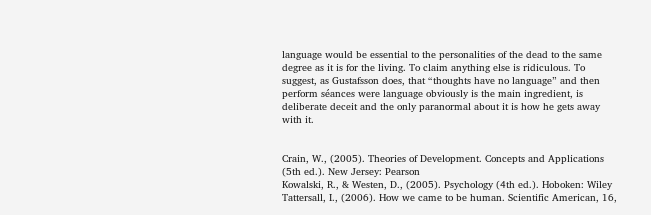language would be essential to the personalities of the dead to the same degree as it is for the living. To claim anything else is ridiculous. To suggest, as Gustafsson does, that “thoughts have no language” and then perform séances were language obviously is the main ingredient, is deliberate deceit and the only paranormal about it is how he gets away with it.


Crain, W., (2005). Theories of Development. Concepts and Applications (5th ed.). New Jersey: Pearson
Kowalski, R., & Westen, D., (2005). Psychology (4th ed.). Hoboken: Wiley
Tattersall, I., (2006). How we came to be human. Scientific American, 16,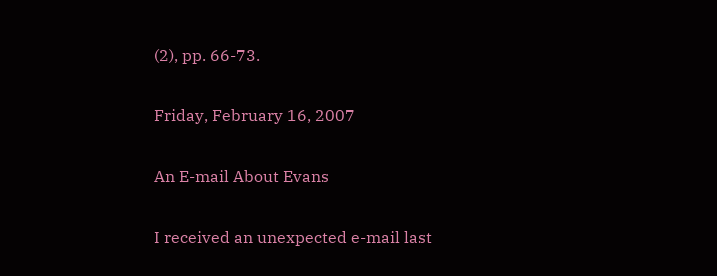(2), pp. 66-73.

Friday, February 16, 2007

An E-mail About Evans

I received an unexpected e-mail last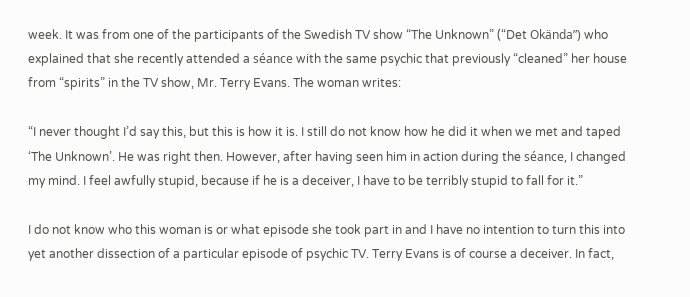week. It was from one of the participants of the Swedish TV show “The Unknown” (“Det Okända”) who explained that she recently attended a séance with the same psychic that previously “cleaned” her house from “spirits” in the TV show, Mr. Terry Evans. The woman writes:

“I never thought I’d say this, but this is how it is. I still do not know how he did it when we met and taped ‘The Unknown’. He was right then. However, after having seen him in action during the séance, I changed my mind. I feel awfully stupid, because if he is a deceiver, I have to be terribly stupid to fall for it.”

I do not know who this woman is or what episode she took part in and I have no intention to turn this into yet another dissection of a particular episode of psychic TV. Terry Evans is of course a deceiver. In fact,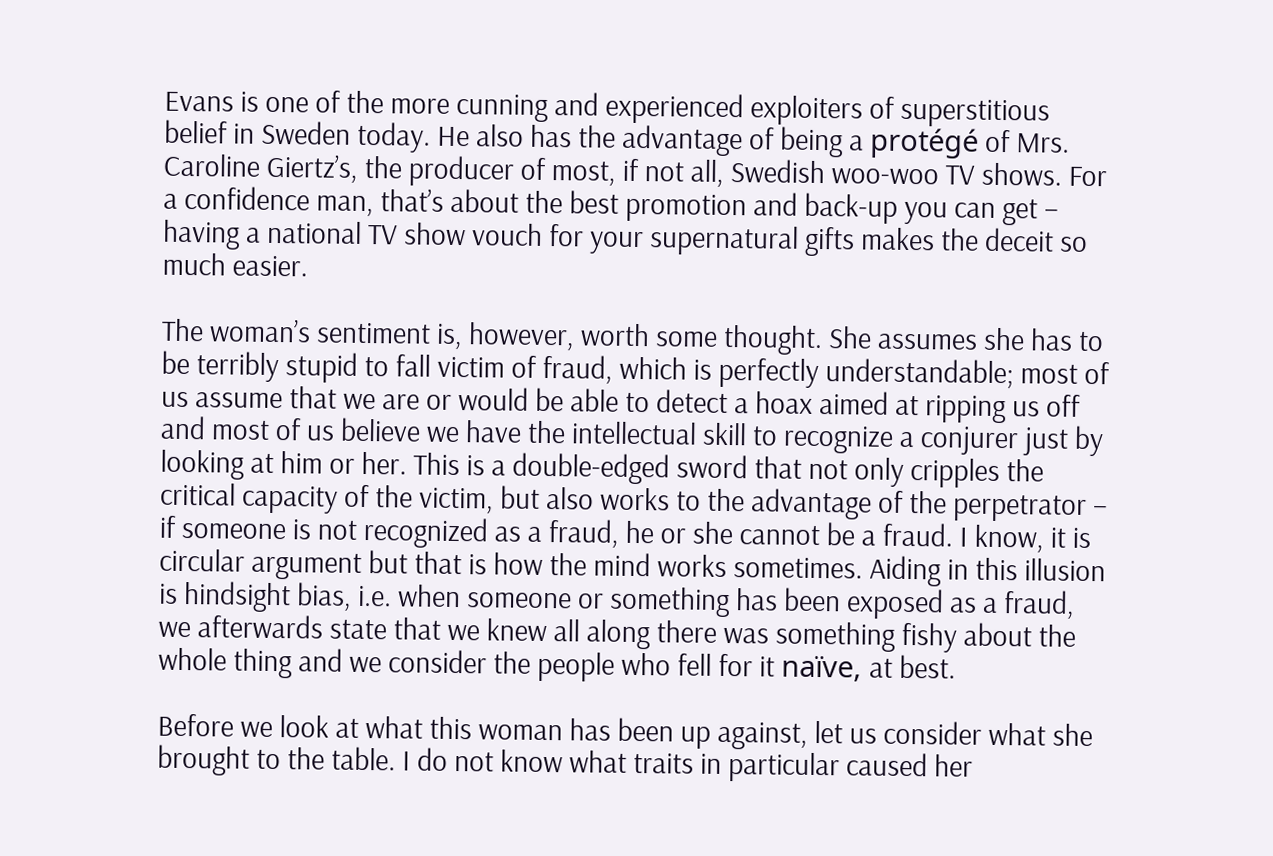Evans is one of the more cunning and experienced exploiters of superstitious belief in Sweden today. He also has the advantage of being a protégé of Mrs. Caroline Giertz’s, the producer of most, if not all, Swedish woo-woo TV shows. For a confidence man, that’s about the best promotion and back-up you can get – having a national TV show vouch for your supernatural gifts makes the deceit so much easier.

The woman’s sentiment is, however, worth some thought. She assumes she has to be terribly stupid to fall victim of fraud, which is perfectly understandable; most of us assume that we are or would be able to detect a hoax aimed at ripping us off and most of us believe we have the intellectual skill to recognize a conjurer just by looking at him or her. This is a double-edged sword that not only cripples the critical capacity of the victim, but also works to the advantage of the perpetrator – if someone is not recognized as a fraud, he or she cannot be a fraud. I know, it is circular argument but that is how the mind works sometimes. Aiding in this illusion is hindsight bias, i.e. when someone or something has been exposed as a fraud, we afterwards state that we knew all along there was something fishy about the whole thing and we consider the people who fell for it naïve, at best.

Before we look at what this woman has been up against, let us consider what she brought to the table. I do not know what traits in particular caused her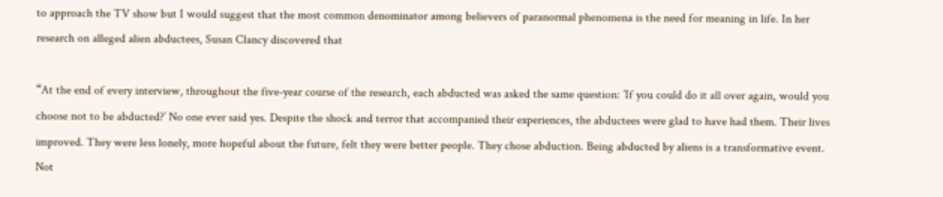to approach the TV show but I would suggest that the most common denominator among believers of paranormal phenomena is the need for meaning in life. In her research on alleged alien abductees, Susan Clancy discovered that

“At the end of every interview, throughout the five-year course of the research, each abducted was asked the same question: ’If you could do it all over again, would you choose not to be abducted?’ No one ever said yes. Despite the shock and terror that accompanied their experiences, the abductees were glad to have had them. Their lives improved. They were less lonely, more hopeful about the future, felt they were better people. They chose abduction. Being abducted by aliens is a transformative event. Not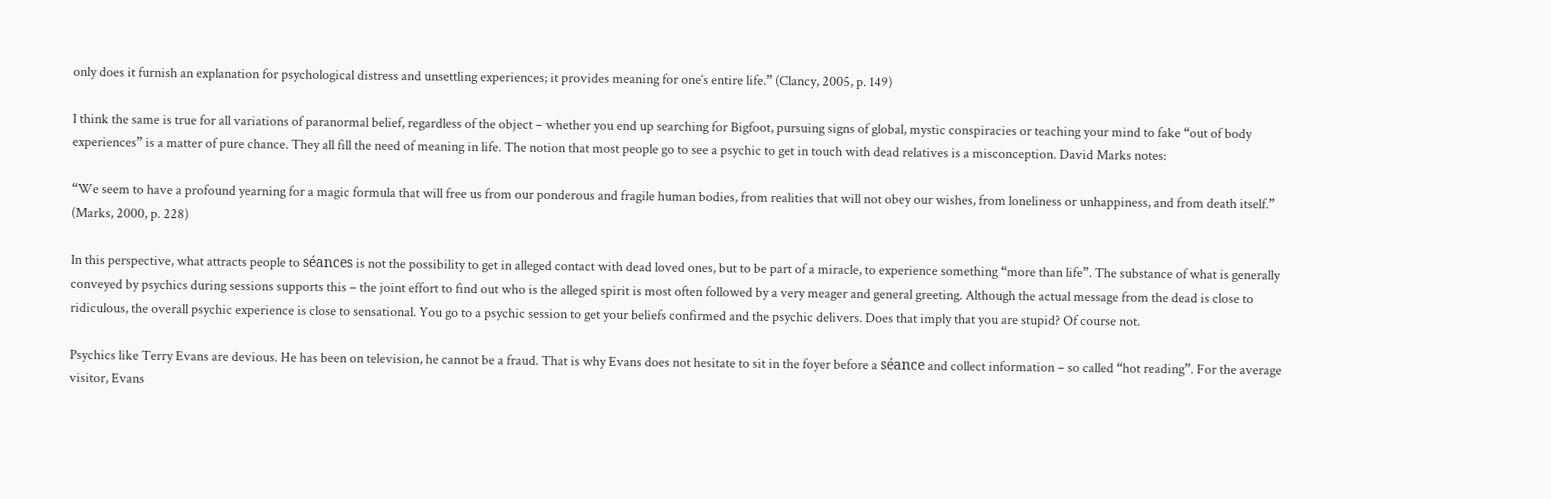only does it furnish an explanation for psychological distress and unsettling experiences; it provides meaning for one‘s entire life.” (Clancy, 2005, p. 149)

I think the same is true for all variations of paranormal belief, regardless of the object – whether you end up searching for Bigfoot, pursuing signs of global, mystic conspiracies or teaching your mind to fake “out of body experiences” is a matter of pure chance. They all fill the need of meaning in life. The notion that most people go to see a psychic to get in touch with dead relatives is a misconception. David Marks notes:

“We seem to have a profound yearning for a magic formula that will free us from our ponderous and fragile human bodies, from realities that will not obey our wishes, from loneliness or unhappiness, and from death itself.” (Marks, 2000, p. 228)

In this perspective, what attracts people to séances is not the possibility to get in alleged contact with dead loved ones, but to be part of a miracle, to experience something “more than life”. The substance of what is generally conveyed by psychics during sessions supports this – the joint effort to find out who is the alleged spirit is most often followed by a very meager and general greeting. Although the actual message from the dead is close to ridiculous, the overall psychic experience is close to sensational. You go to a psychic session to get your beliefs confirmed and the psychic delivers. Does that imply that you are stupid? Of course not.

Psychics like Terry Evans are devious. He has been on television, he cannot be a fraud. That is why Evans does not hesitate to sit in the foyer before a séance and collect information – so called “hot reading”. For the average visitor, Evans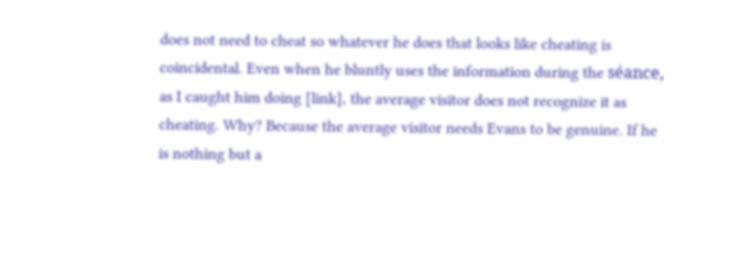does not need to cheat so whatever he does that looks like cheating is coincidental. Even when he bluntly uses the information during the séance, as I caught him doing [link], the average visitor does not recognize it as cheating. Why? Because the average visitor needs Evans to be genuine. If he is nothing but a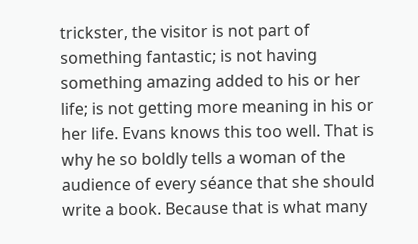trickster, the visitor is not part of something fantastic; is not having something amazing added to his or her life; is not getting more meaning in his or her life. Evans knows this too well. That is why he so boldly tells a woman of the audience of every séance that she should write a book. Because that is what many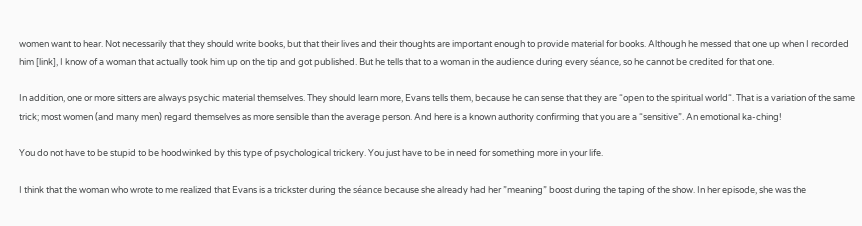women want to hear. Not necessarily that they should write books, but that their lives and their thoughts are important enough to provide material for books. Although he messed that one up when I recorded him [link], I know of a woman that actually took him up on the tip and got published. But he tells that to a woman in the audience during every séance, so he cannot be credited for that one.

In addition, one or more sitters are always psychic material themselves. They should learn more, Evans tells them, because he can sense that they are “open to the spiritual world“. That is a variation of the same trick; most women (and many men) regard themselves as more sensible than the average person. And here is a known authority confirming that you are a “sensitive”. An emotional ka-ching!

You do not have to be stupid to be hoodwinked by this type of psychological trickery. You just have to be in need for something more in your life.

I think that the woman who wrote to me realized that Evans is a trickster during the séance because she already had her ”meaning” boost during the taping of the show. In her episode, she was the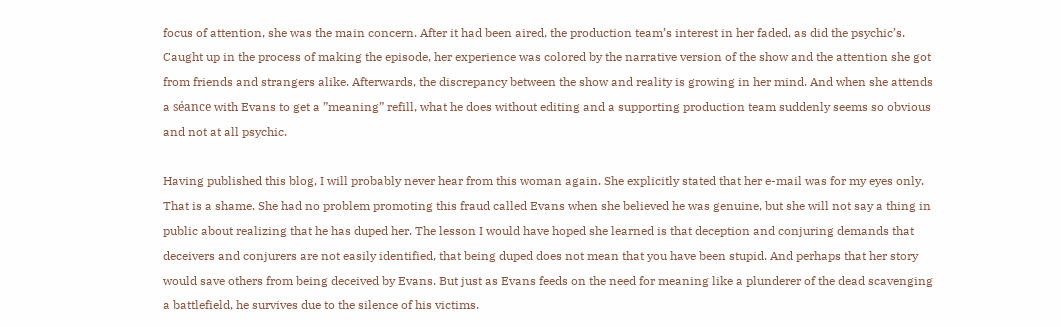focus of attention, she was the main concern. After it had been aired, the production team’s interest in her faded, as did the psychic’s. Caught up in the process of making the episode, her experience was colored by the narrative version of the show and the attention she got from friends and strangers alike. Afterwards, the discrepancy between the show and reality is growing in her mind. And when she attends a séance with Evans to get a ”meaning” refill, what he does without editing and a supporting production team suddenly seems so obvious and not at all psychic.

Having published this blog, I will probably never hear from this woman again. She explicitly stated that her e-mail was for my eyes only. That is a shame. She had no problem promoting this fraud called Evans when she believed he was genuine, but she will not say a thing in public about realizing that he has duped her. The lesson I would have hoped she learned is that deception and conjuring demands that deceivers and conjurers are not easily identified, that being duped does not mean that you have been stupid. And perhaps that her story would save others from being deceived by Evans. But just as Evans feeds on the need for meaning like a plunderer of the dead scavenging a battlefield, he survives due to the silence of his victims.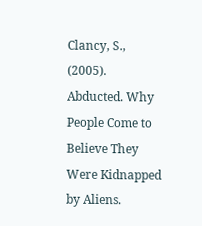Clancy, S., (2005). Abducted. Why People Come to Believe They Were Kidnapped by Aliens.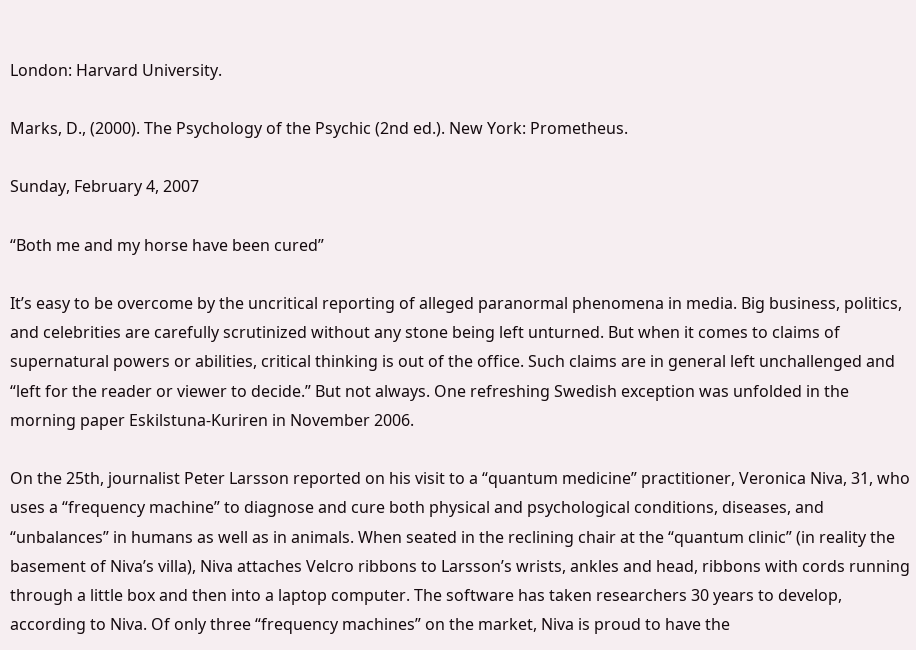London: Harvard University.

Marks, D., (2000). The Psychology of the Psychic (2nd ed.). New York: Prometheus.

Sunday, February 4, 2007

“Both me and my horse have been cured”

It’s easy to be overcome by the uncritical reporting of alleged paranormal phenomena in media. Big business, politics, and celebrities are carefully scrutinized without any stone being left unturned. But when it comes to claims of supernatural powers or abilities, critical thinking is out of the office. Such claims are in general left unchallenged and “left for the reader or viewer to decide.” But not always. One refreshing Swedish exception was unfolded in the morning paper Eskilstuna-Kuriren in November 2006.

On the 25th, journalist Peter Larsson reported on his visit to a “quantum medicine” practitioner, Veronica Niva, 31, who uses a “frequency machine” to diagnose and cure both physical and psychological conditions, diseases, and “unbalances” in humans as well as in animals. When seated in the reclining chair at the “quantum clinic” (in reality the basement of Niva’s villa), Niva attaches Velcro ribbons to Larsson’s wrists, ankles and head, ribbons with cords running through a little box and then into a laptop computer. The software has taken researchers 30 years to develop, according to Niva. Of only three “frequency machines” on the market, Niva is proud to have the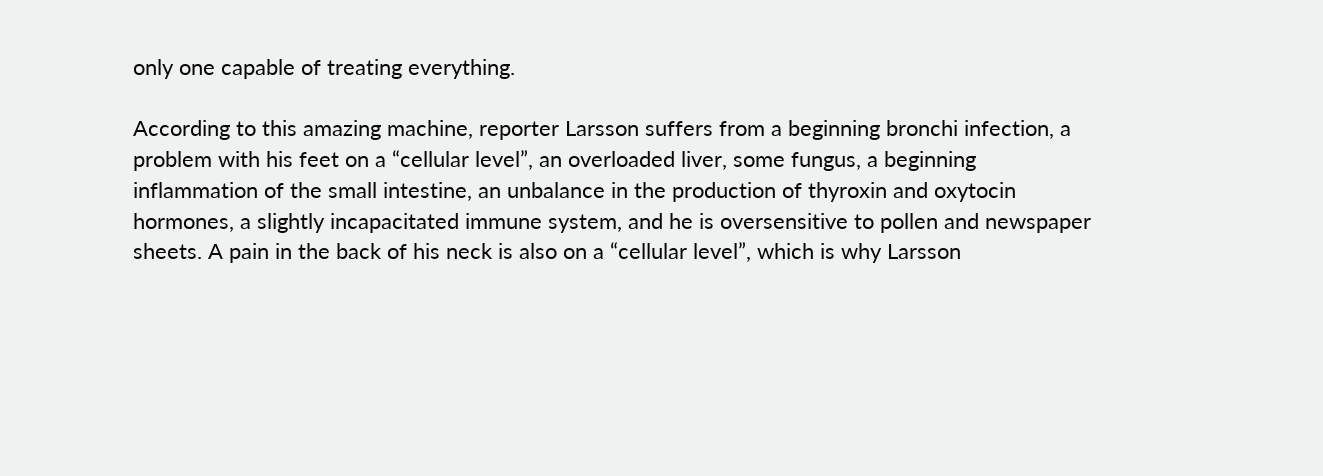only one capable of treating everything.

According to this amazing machine, reporter Larsson suffers from a beginning bronchi infection, a problem with his feet on a “cellular level”, an overloaded liver, some fungus, a beginning inflammation of the small intestine, an unbalance in the production of thyroxin and oxytocin hormones, a slightly incapacitated immune system, and he is oversensitive to pollen and newspaper sheets. A pain in the back of his neck is also on a “cellular level”, which is why Larsson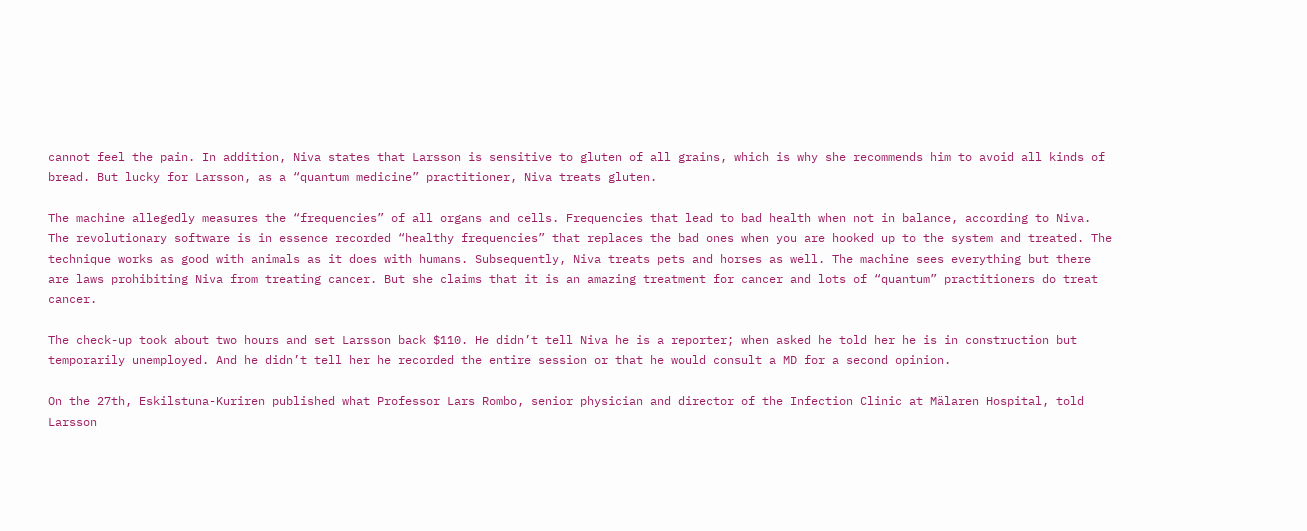cannot feel the pain. In addition, Niva states that Larsson is sensitive to gluten of all grains, which is why she recommends him to avoid all kinds of bread. But lucky for Larsson, as a “quantum medicine” practitioner, Niva treats gluten.

The machine allegedly measures the “frequencies” of all organs and cells. Frequencies that lead to bad health when not in balance, according to Niva. The revolutionary software is in essence recorded “healthy frequencies” that replaces the bad ones when you are hooked up to the system and treated. The technique works as good with animals as it does with humans. Subsequently, Niva treats pets and horses as well. The machine sees everything but there are laws prohibiting Niva from treating cancer. But she claims that it is an amazing treatment for cancer and lots of “quantum” practitioners do treat cancer.

The check-up took about two hours and set Larsson back $110. He didn’t tell Niva he is a reporter; when asked he told her he is in construction but temporarily unemployed. And he didn’t tell her he recorded the entire session or that he would consult a MD for a second opinion.

On the 27th, Eskilstuna-Kuriren published what Professor Lars Rombo, senior physician and director of the Infection Clinic at Mälaren Hospital, told Larsson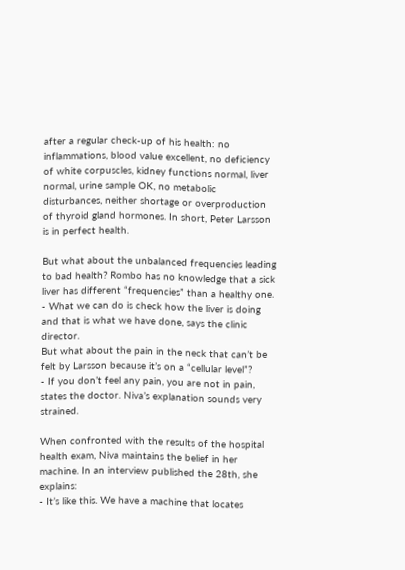after a regular check-up of his health: no inflammations, blood value excellent, no deficiency of white corpuscles, kidney functions normal, liver normal, urine sample OK, no metabolic disturbances, neither shortage or overproduction of thyroid gland hormones. In short, Peter Larsson is in perfect health.

But what about the unbalanced frequencies leading to bad health? Rombo has no knowledge that a sick liver has different “frequencies” than a healthy one.
- What we can do is check how the liver is doing and that is what we have done, says the clinic director.
But what about the pain in the neck that can’t be felt by Larsson because it’s on a “cellular level”?
- If you don’t feel any pain, you are not in pain, states the doctor. Niva’s explanation sounds very strained.

When confronted with the results of the hospital health exam, Niva maintains the belief in her machine. In an interview published the 28th, she explains:
- It’s like this. We have a machine that locates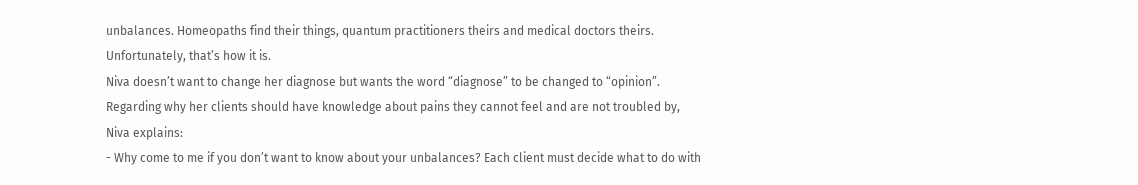unbalances. Homeopaths find their things, quantum practitioners theirs and medical doctors theirs. Unfortunately, that’s how it is.
Niva doesn’t want to change her diagnose but wants the word “diagnose” to be changed to “opinion”. Regarding why her clients should have knowledge about pains they cannot feel and are not troubled by, Niva explains:
- Why come to me if you don’t want to know about your unbalances? Each client must decide what to do with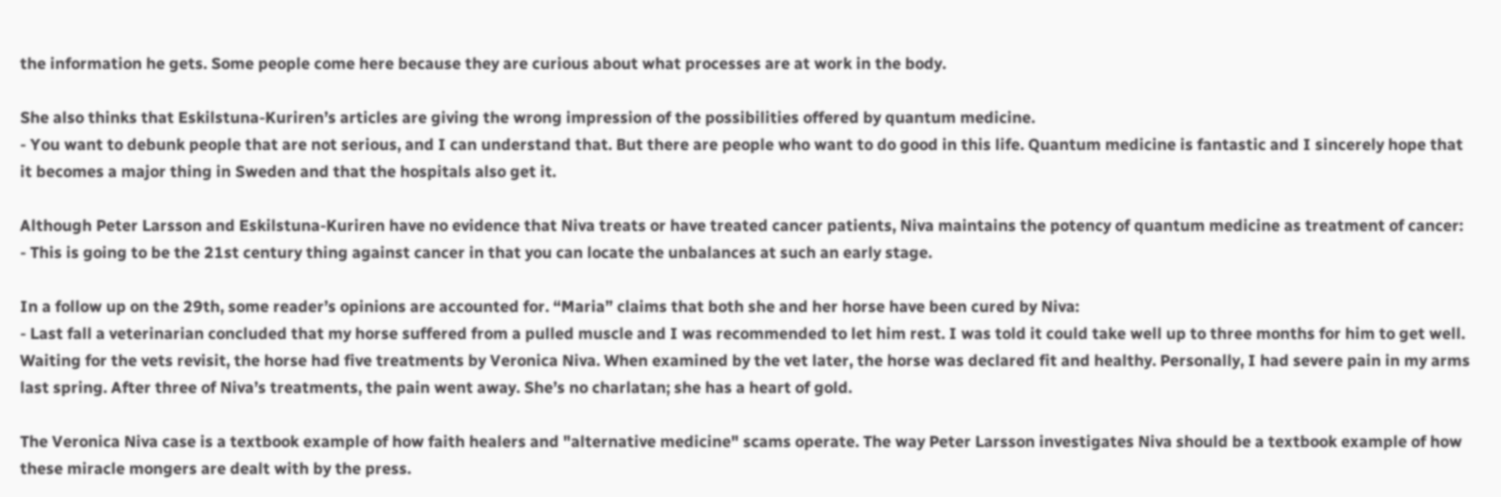the information he gets. Some people come here because they are curious about what processes are at work in the body.

She also thinks that Eskilstuna-Kuriren’s articles are giving the wrong impression of the possibilities offered by quantum medicine.
- You want to debunk people that are not serious, and I can understand that. But there are people who want to do good in this life. Quantum medicine is fantastic and I sincerely hope that it becomes a major thing in Sweden and that the hospitals also get it.

Although Peter Larsson and Eskilstuna-Kuriren have no evidence that Niva treats or have treated cancer patients, Niva maintains the potency of quantum medicine as treatment of cancer:
- This is going to be the 21st century thing against cancer in that you can locate the unbalances at such an early stage.

In a follow up on the 29th, some reader’s opinions are accounted for. “Maria” claims that both she and her horse have been cured by Niva:
- Last fall a veterinarian concluded that my horse suffered from a pulled muscle and I was recommended to let him rest. I was told it could take well up to three months for him to get well. Waiting for the vets revisit, the horse had five treatments by Veronica Niva. When examined by the vet later, the horse was declared fit and healthy. Personally, I had severe pain in my arms last spring. After three of Niva’s treatments, the pain went away. She’s no charlatan; she has a heart of gold.

The Veronica Niva case is a textbook example of how faith healers and "alternative medicine" scams operate. The way Peter Larsson investigates Niva should be a textbook example of how these miracle mongers are dealt with by the press.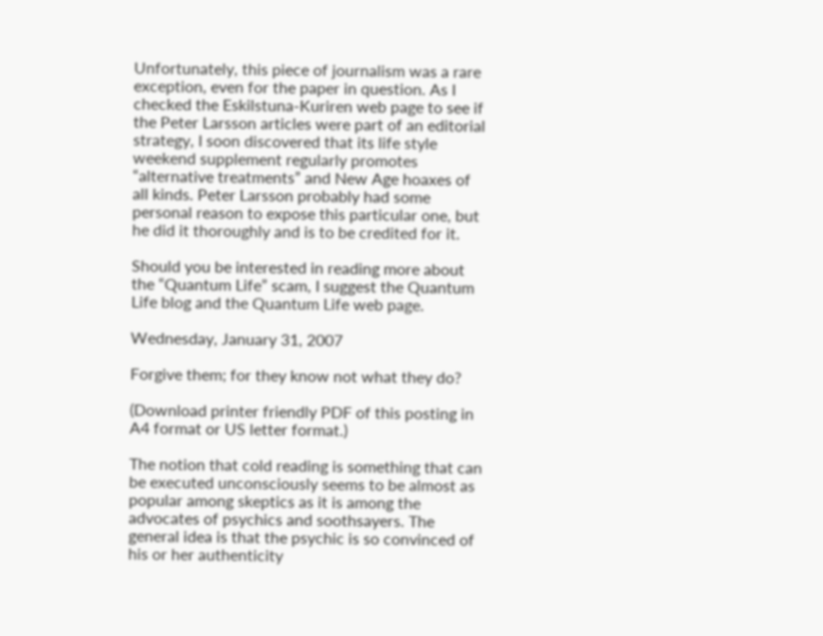Unfortunately, this piece of journalism was a rare exception, even for the paper in question. As I checked the Eskilstuna-Kuriren web page to see if the Peter Larsson articles were part of an editorial strategy, I soon discovered that its life style weekend supplement regularly promotes “alternative treatments” and New Age hoaxes of all kinds. Peter Larsson probably had some personal reason to expose this particular one, but he did it thoroughly and is to be credited for it.

Should you be interested in reading more about the “Quantum Life” scam, I suggest the Quantum Life blog and the Quantum Life web page.

Wednesday, January 31, 2007

Forgive them; for they know not what they do?

(Download printer friendly PDF of this posting in A4 format or US letter format.)

The notion that cold reading is something that can be executed unconsciously seems to be almost as popular among skeptics as it is among the advocates of psychics and soothsayers. The general idea is that the psychic is so convinced of his or her authenticity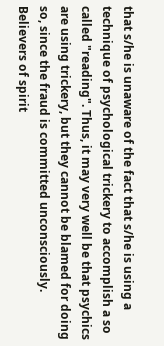that s/he is unaware of the fact that s/he is using a technique of psychological trickery to accomplish a so called "reading". Thus, it may very well be that psychics are using trickery, but they cannot be blamed for doing so, since the fraud is committed unconsciously. Believers of spirit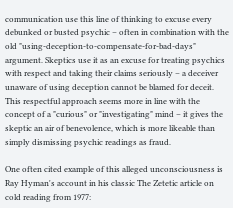communication use this line of thinking to excuse every debunked or busted psychic – often in combination with the old "using-deception-to-compensate-for-bad-days" argument. Skeptics use it as an excuse for treating psychics with respect and taking their claims seriously – a deceiver unaware of using deception cannot be blamed for deceit. This respectful approach seems more in line with the concept of a "curious" or "investigating" mind – it gives the skeptic an air of benevolence, which is more likeable than simply dismissing psychic readings as fraud.

One often cited example of this alleged unconsciousness is Ray Hyman's account in his classic The Zetetic article on cold reading from 1977: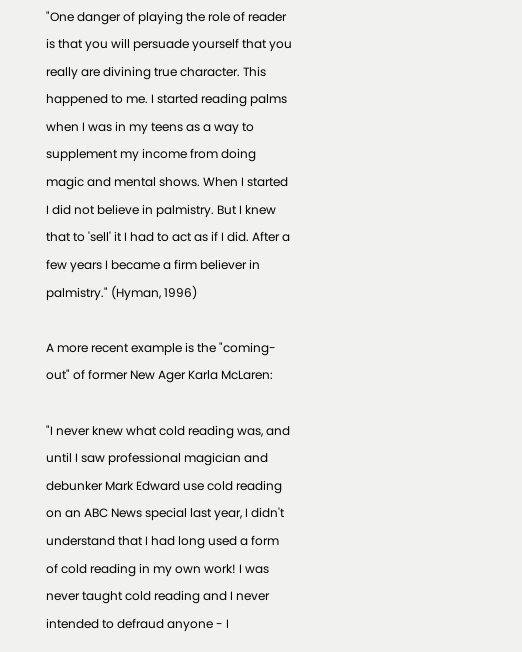"One danger of playing the role of reader is that you will persuade yourself that you really are divining true character. This happened to me. I started reading palms when I was in my teens as a way to supplement my income from doing magic and mental shows. When I started I did not believe in palmistry. But I knew that to 'sell' it I had to act as if I did. After a few years I became a firm believer in palmistry." (Hyman, 1996)

A more recent example is the "coming-out" of former New Ager Karla McLaren:

"I never knew what cold reading was, and until I saw professional magician and debunker Mark Edward use cold reading on an ABC News special last year, I didn't understand that I had long used a form of cold reading in my own work! I was never taught cold reading and I never intended to defraud anyone - I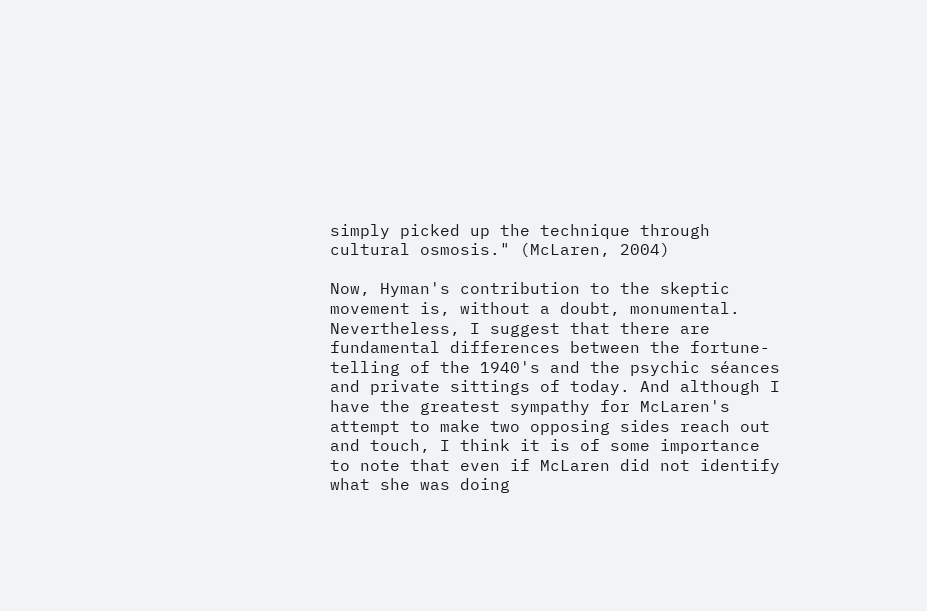simply picked up the technique through cultural osmosis." (McLaren, 2004)

Now, Hyman's contribution to the skeptic movement is, without a doubt, monumental. Nevertheless, I suggest that there are fundamental differences between the fortune-telling of the 1940's and the psychic séances and private sittings of today. And although I have the greatest sympathy for McLaren's attempt to make two opposing sides reach out and touch, I think it is of some importance to note that even if McLaren did not identify what she was doing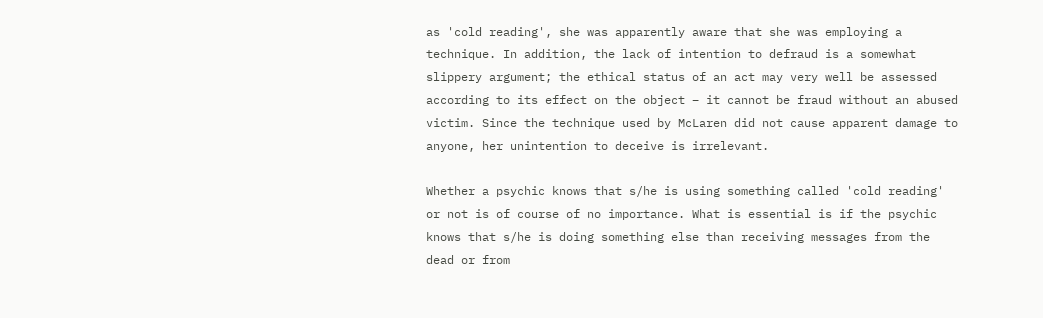as 'cold reading', she was apparently aware that she was employing a technique. In addition, the lack of intention to defraud is a somewhat slippery argument; the ethical status of an act may very well be assessed according to its effect on the object – it cannot be fraud without an abused victim. Since the technique used by McLaren did not cause apparent damage to anyone, her unintention to deceive is irrelevant.

Whether a psychic knows that s/he is using something called 'cold reading' or not is of course of no importance. What is essential is if the psychic knows that s/he is doing something else than receiving messages from the dead or from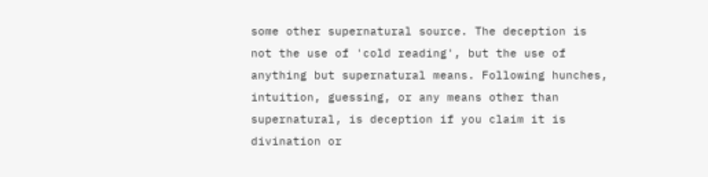some other supernatural source. The deception is not the use of 'cold reading', but the use of anything but supernatural means. Following hunches, intuition, guessing, or any means other than supernatural, is deception if you claim it is divination or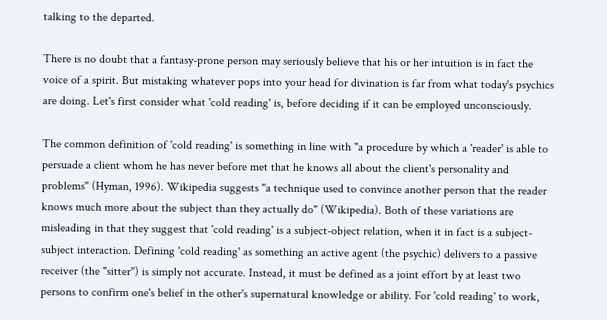talking to the departed.

There is no doubt that a fantasy-prone person may seriously believe that his or her intuition is in fact the voice of a spirit. But mistaking whatever pops into your head for divination is far from what today's psychics are doing. Let's first consider what 'cold reading' is, before deciding if it can be employed unconsciously.

The common definition of 'cold reading' is something in line with "a procedure by which a 'reader' is able to persuade a client whom he has never before met that he knows all about the client's personality and problems" (Hyman, 1996). Wikipedia suggests "a technique used to convince another person that the reader knows much more about the subject than they actually do" (Wikipedia). Both of these variations are misleading in that they suggest that 'cold reading' is a subject-object relation, when it in fact is a subject-subject interaction. Defining 'cold reading' as something an active agent (the psychic) delivers to a passive receiver (the "sitter") is simply not accurate. Instead, it must be defined as a joint effort by at least two persons to confirm one's belief in the other's supernatural knowledge or ability. For 'cold reading' to work,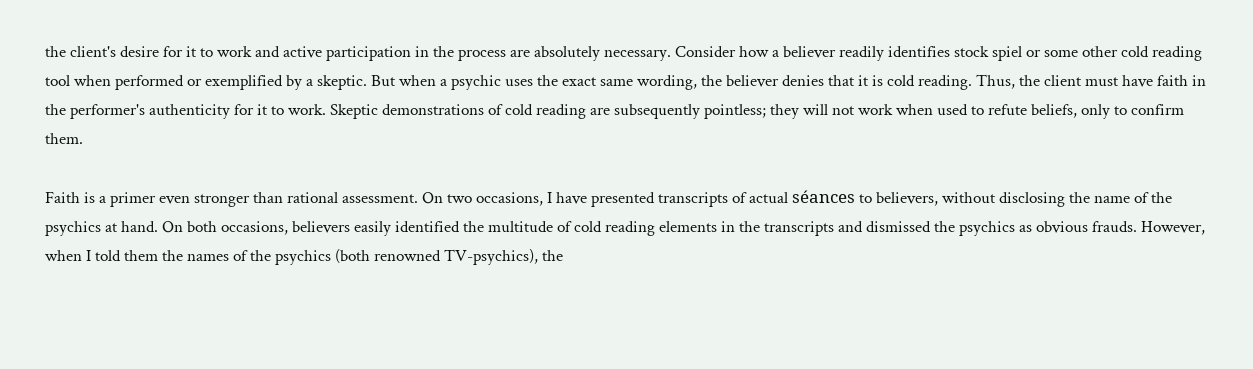the client's desire for it to work and active participation in the process are absolutely necessary. Consider how a believer readily identifies stock spiel or some other cold reading tool when performed or exemplified by a skeptic. But when a psychic uses the exact same wording, the believer denies that it is cold reading. Thus, the client must have faith in the performer's authenticity for it to work. Skeptic demonstrations of cold reading are subsequently pointless; they will not work when used to refute beliefs, only to confirm them.

Faith is a primer even stronger than rational assessment. On two occasions, I have presented transcripts of actual séances to believers, without disclosing the name of the psychics at hand. On both occasions, believers easily identified the multitude of cold reading elements in the transcripts and dismissed the psychics as obvious frauds. However, when I told them the names of the psychics (both renowned TV-psychics), the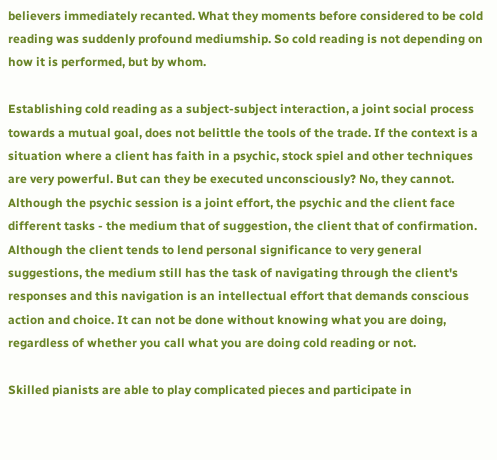believers immediately recanted. What they moments before considered to be cold reading was suddenly profound mediumship. So cold reading is not depending on how it is performed, but by whom.

Establishing cold reading as a subject-subject interaction, a joint social process towards a mutual goal, does not belittle the tools of the trade. If the context is a situation where a client has faith in a psychic, stock spiel and other techniques are very powerful. But can they be executed unconsciously? No, they cannot. Although the psychic session is a joint effort, the psychic and the client face different tasks - the medium that of suggestion, the client that of confirmation. Although the client tends to lend personal significance to very general suggestions, the medium still has the task of navigating through the client's responses and this navigation is an intellectual effort that demands conscious action and choice. It can not be done without knowing what you are doing, regardless of whether you call what you are doing cold reading or not.

Skilled pianists are able to play complicated pieces and participate in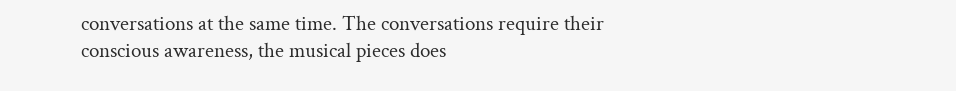conversations at the same time. The conversations require their conscious awareness, the musical pieces does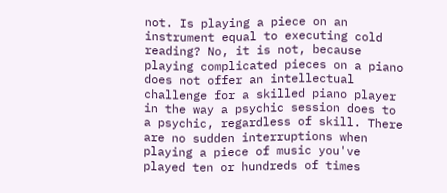not. Is playing a piece on an instrument equal to executing cold reading? No, it is not, because playing complicated pieces on a piano does not offer an intellectual challenge for a skilled piano player in the way a psychic session does to a psychic, regardless of skill. There are no sudden interruptions when playing a piece of music you've played ten or hundreds of times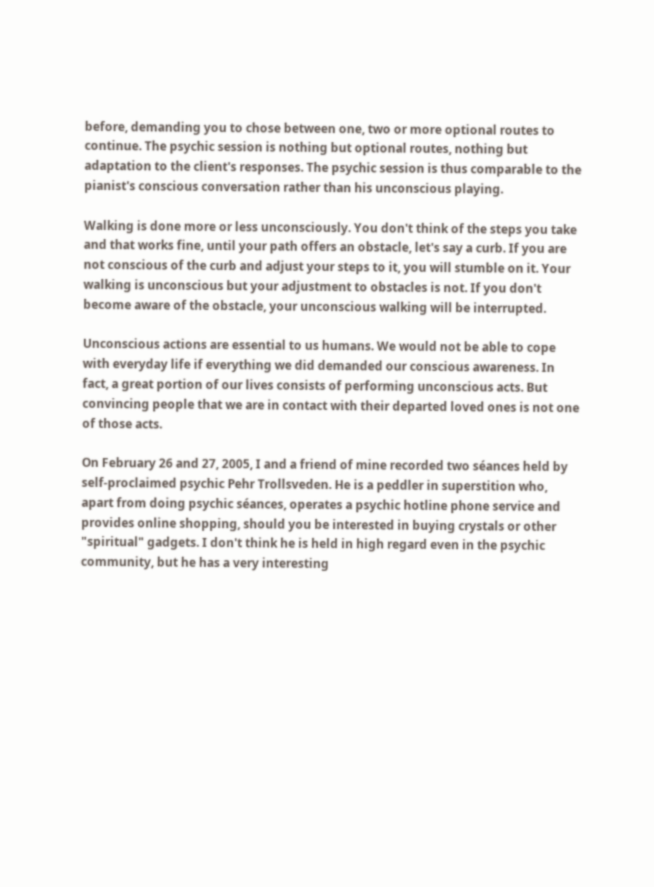before, demanding you to chose between one, two or more optional routes to continue. The psychic session is nothing but optional routes, nothing but adaptation to the client's responses. The psychic session is thus comparable to the pianist's conscious conversation rather than his unconscious playing.

Walking is done more or less unconsciously. You don't think of the steps you take and that works fine, until your path offers an obstacle, let's say a curb. If you are not conscious of the curb and adjust your steps to it, you will stumble on it. Your walking is unconscious but your adjustment to obstacles is not. If you don't become aware of the obstacle, your unconscious walking will be interrupted.

Unconscious actions are essential to us humans. We would not be able to cope with everyday life if everything we did demanded our conscious awareness. In fact, a great portion of our lives consists of performing unconscious acts. But convincing people that we are in contact with their departed loved ones is not one of those acts.

On February 26 and 27, 2005, I and a friend of mine recorded two séances held by self-proclaimed psychic Pehr Trollsveden. He is a peddler in superstition who, apart from doing psychic séances, operates a psychic hotline phone service and provides online shopping, should you be interested in buying crystals or other "spiritual" gadgets. I don't think he is held in high regard even in the psychic community, but he has a very interesting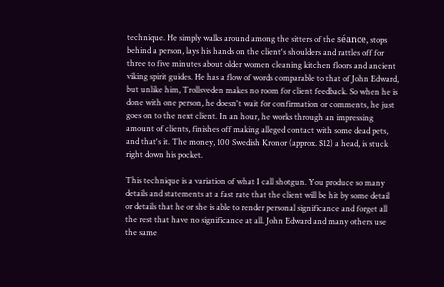technique. He simply walks around among the sitters of the séance, stops behind a person, lays his hands on the client's shoulders and rattles off for three to five minutes about older women cleaning kitchen floors and ancient viking spirit guides. He has a flow of words comparable to that of John Edward, but unlike him, Trollsveden makes no room for client feedback. So when he is done with one person, he doesn't wait for confirmation or comments, he just goes on to the next client. In an hour, he works through an impressing amount of clients, finishes off making alleged contact with some dead pets, and that's it. The money, 100 Swedish Kronor (approx. $12) a head, is stuck right down his pocket.

This technique is a variation of what I call shotgun. You produce so many details and statements at a fast rate that the client will be hit by some detail or details that he or she is able to render personal significance and forget all the rest that have no significance at all. John Edward and many others use the same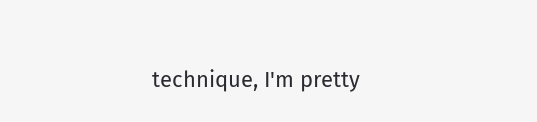technique, I'm pretty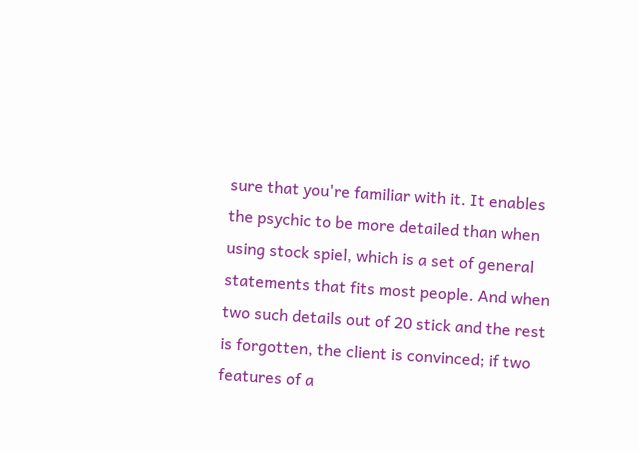sure that you're familiar with it. It enables the psychic to be more detailed than when using stock spiel, which is a set of general statements that fits most people. And when two such details out of 20 stick and the rest is forgotten, the client is convinced; if two features of a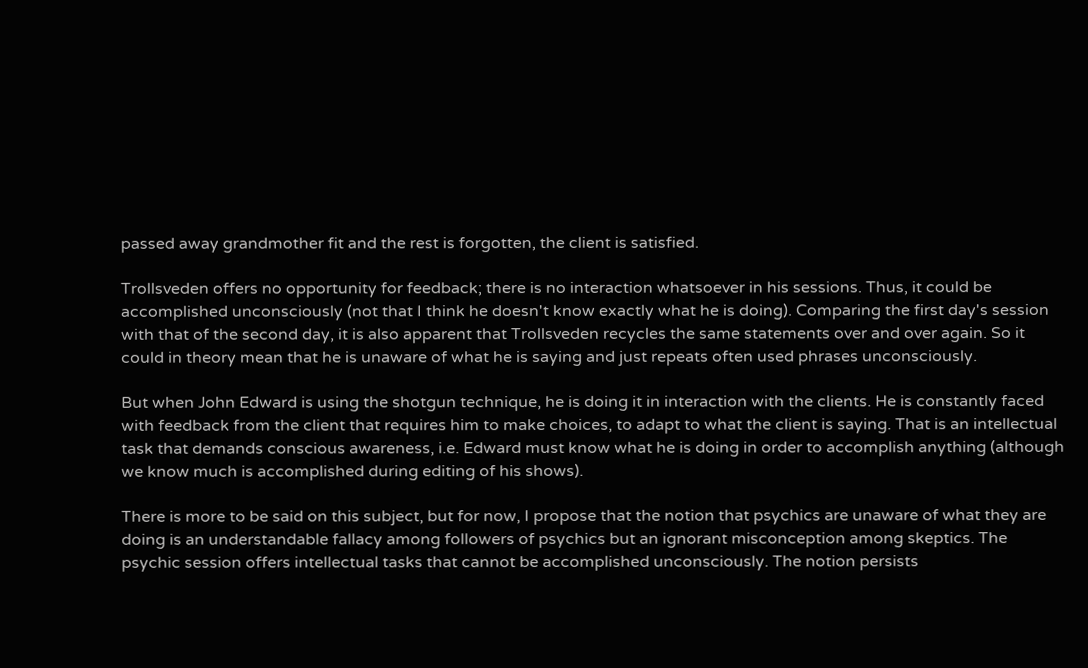passed away grandmother fit and the rest is forgotten, the client is satisfied.

Trollsveden offers no opportunity for feedback; there is no interaction whatsoever in his sessions. Thus, it could be accomplished unconsciously (not that I think he doesn't know exactly what he is doing). Comparing the first day's session with that of the second day, it is also apparent that Trollsveden recycles the same statements over and over again. So it could in theory mean that he is unaware of what he is saying and just repeats often used phrases unconsciously.

But when John Edward is using the shotgun technique, he is doing it in interaction with the clients. He is constantly faced with feedback from the client that requires him to make choices, to adapt to what the client is saying. That is an intellectual task that demands conscious awareness, i.e. Edward must know what he is doing in order to accomplish anything (although we know much is accomplished during editing of his shows).

There is more to be said on this subject, but for now, I propose that the notion that psychics are unaware of what they are doing is an understandable fallacy among followers of psychics but an ignorant misconception among skeptics. The psychic session offers intellectual tasks that cannot be accomplished unconsciously. The notion persists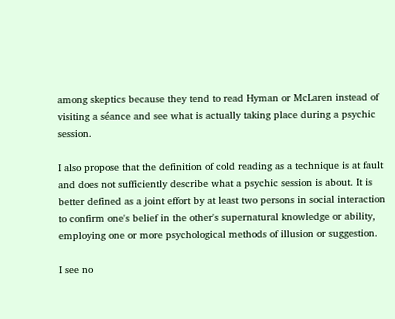among skeptics because they tend to read Hyman or McLaren instead of visiting a séance and see what is actually taking place during a psychic session.

I also propose that the definition of cold reading as a technique is at fault and does not sufficiently describe what a psychic session is about. It is better defined as a joint effort by at least two persons in social interaction to confirm one's belief in the other's supernatural knowledge or ability, employing one or more psychological methods of illusion or suggestion.

I see no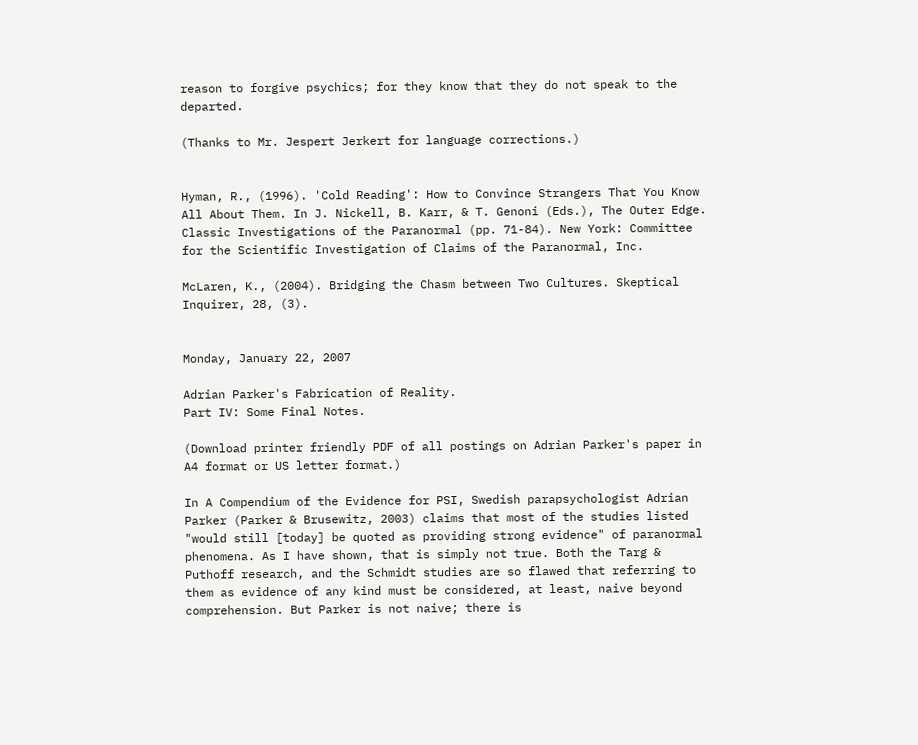reason to forgive psychics; for they know that they do not speak to the departed.

(Thanks to Mr. Jespert Jerkert for language corrections.)


Hyman, R., (1996). 'Cold Reading': How to Convince Strangers That You Know All About Them. In J. Nickell, B. Karr, & T. Genoni (Eds.), The Outer Edge. Classic Investigations of the Paranormal (pp. 71-84). New York: Committee for the Scientific Investigation of Claims of the Paranormal, Inc.

McLaren, K., (2004). Bridging the Chasm between Two Cultures. Skeptical Inquirer, 28, (3).


Monday, January 22, 2007

Adrian Parker's Fabrication of Reality.
Part IV: Some Final Notes.

(Download printer friendly PDF of all postings on Adrian Parker's paper in A4 format or US letter format.)

In A Compendium of the Evidence for PSI, Swedish parapsychologist Adrian Parker (Parker & Brusewitz, 2003) claims that most of the studies listed "would still [today] be quoted as providing strong evidence" of paranormal phenomena. As I have shown, that is simply not true. Both the Targ & Puthoff research, and the Schmidt studies are so flawed that referring to them as evidence of any kind must be considered, at least, naive beyond comprehension. But Parker is not naive; there is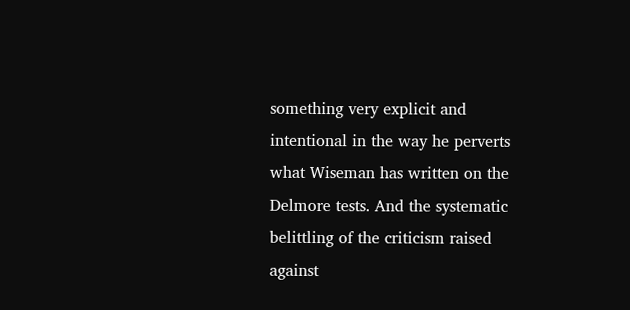something very explicit and intentional in the way he perverts what Wiseman has written on the Delmore tests. And the systematic belittling of the criticism raised against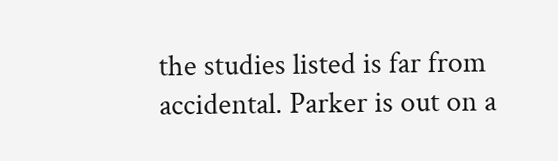the studies listed is far from accidental. Parker is out on a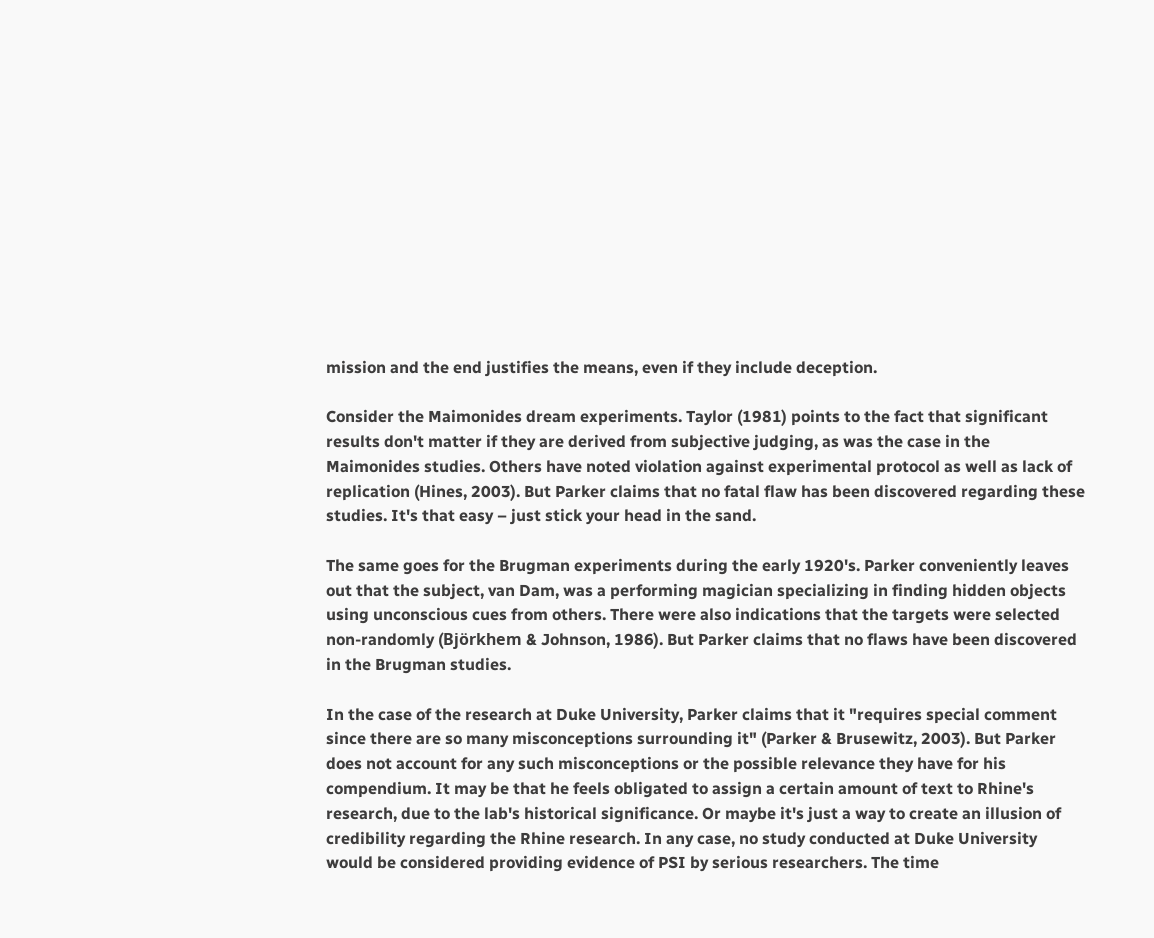mission and the end justifies the means, even if they include deception.

Consider the Maimonides dream experiments. Taylor (1981) points to the fact that significant results don't matter if they are derived from subjective judging, as was the case in the Maimonides studies. Others have noted violation against experimental protocol as well as lack of replication (Hines, 2003). But Parker claims that no fatal flaw has been discovered regarding these studies. It's that easy – just stick your head in the sand.

The same goes for the Brugman experiments during the early 1920's. Parker conveniently leaves out that the subject, van Dam, was a performing magician specializing in finding hidden objects using unconscious cues from others. There were also indications that the targets were selected non-randomly (Björkhem & Johnson, 1986). But Parker claims that no flaws have been discovered in the Brugman studies.

In the case of the research at Duke University, Parker claims that it "requires special comment since there are so many misconceptions surrounding it" (Parker & Brusewitz, 2003). But Parker does not account for any such misconceptions or the possible relevance they have for his compendium. It may be that he feels obligated to assign a certain amount of text to Rhine's research, due to the lab's historical significance. Or maybe it's just a way to create an illusion of credibility regarding the Rhine research. In any case, no study conducted at Duke University would be considered providing evidence of PSI by serious researchers. The time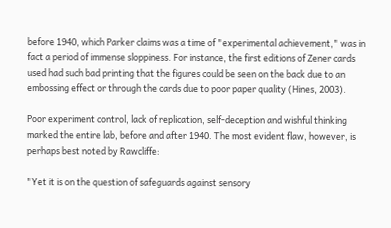before 1940, which Parker claims was a time of "experimental achievement," was in fact a period of immense sloppiness. For instance, the first editions of Zener cards used had such bad printing that the figures could be seen on the back due to an embossing effect or through the cards due to poor paper quality (Hines, 2003).

Poor experiment control, lack of replication, self-deception and wishful thinking marked the entire lab, before and after 1940. The most evident flaw, however, is perhaps best noted by Rawcliffe:

"Yet it is on the question of safeguards against sensory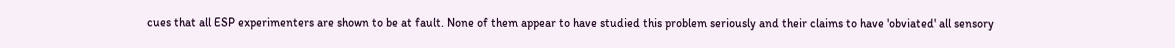cues that all ESP experimenters are shown to be at fault. None of them appear to have studied this problem seriously and their claims to have 'obviated' all sensory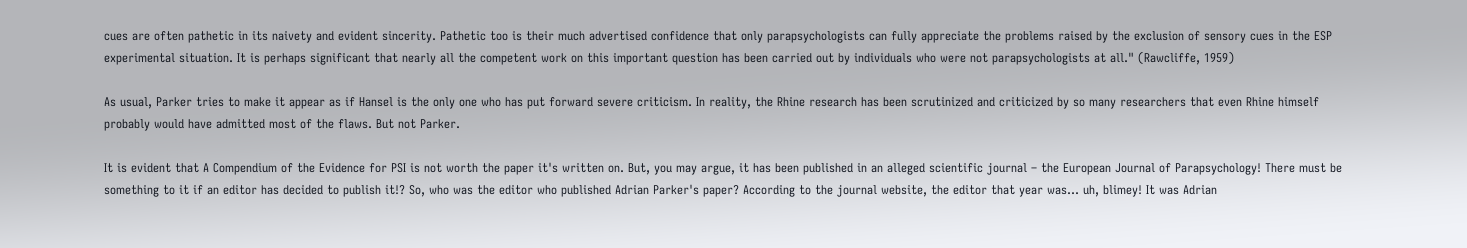cues are often pathetic in its naivety and evident sincerity. Pathetic too is their much advertised confidence that only parapsychologists can fully appreciate the problems raised by the exclusion of sensory cues in the ESP experimental situation. It is perhaps significant that nearly all the competent work on this important question has been carried out by individuals who were not parapsychologists at all." (Rawcliffe, 1959)

As usual, Parker tries to make it appear as if Hansel is the only one who has put forward severe criticism. In reality, the Rhine research has been scrutinized and criticized by so many researchers that even Rhine himself probably would have admitted most of the flaws. But not Parker.

It is evident that A Compendium of the Evidence for PSI is not worth the paper it's written on. But, you may argue, it has been published in an alleged scientific journal – the European Journal of Parapsychology! There must be something to it if an editor has decided to publish it!? So, who was the editor who published Adrian Parker's paper? According to the journal website, the editor that year was... uh, blimey! It was Adrian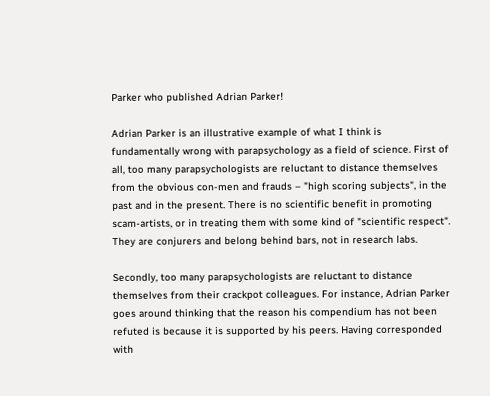Parker who published Adrian Parker!

Adrian Parker is an illustrative example of what I think is fundamentally wrong with parapsychology as a field of science. First of all, too many parapsychologists are reluctant to distance themselves from the obvious con-men and frauds – "high scoring subjects", in the past and in the present. There is no scientific benefit in promoting scam-artists, or in treating them with some kind of "scientific respect". They are conjurers and belong behind bars, not in research labs.

Secondly, too many parapsychologists are reluctant to distance themselves from their crackpot colleagues. For instance, Adrian Parker goes around thinking that the reason his compendium has not been refuted is because it is supported by his peers. Having corresponded with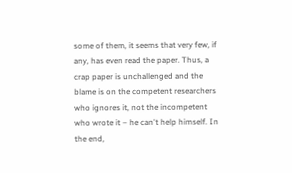some of them, it seems that very few, if any, has even read the paper. Thus, a crap paper is unchallenged and the blame is on the competent researchers who ignores it, not the incompetent who wrote it – he can't help himself. In the end,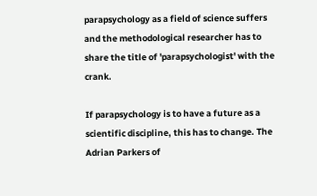parapsychology as a field of science suffers and the methodological researcher has to share the title of 'parapsychologist' with the crank.

If parapsychology is to have a future as a scientific discipline, this has to change. The Adrian Parkers of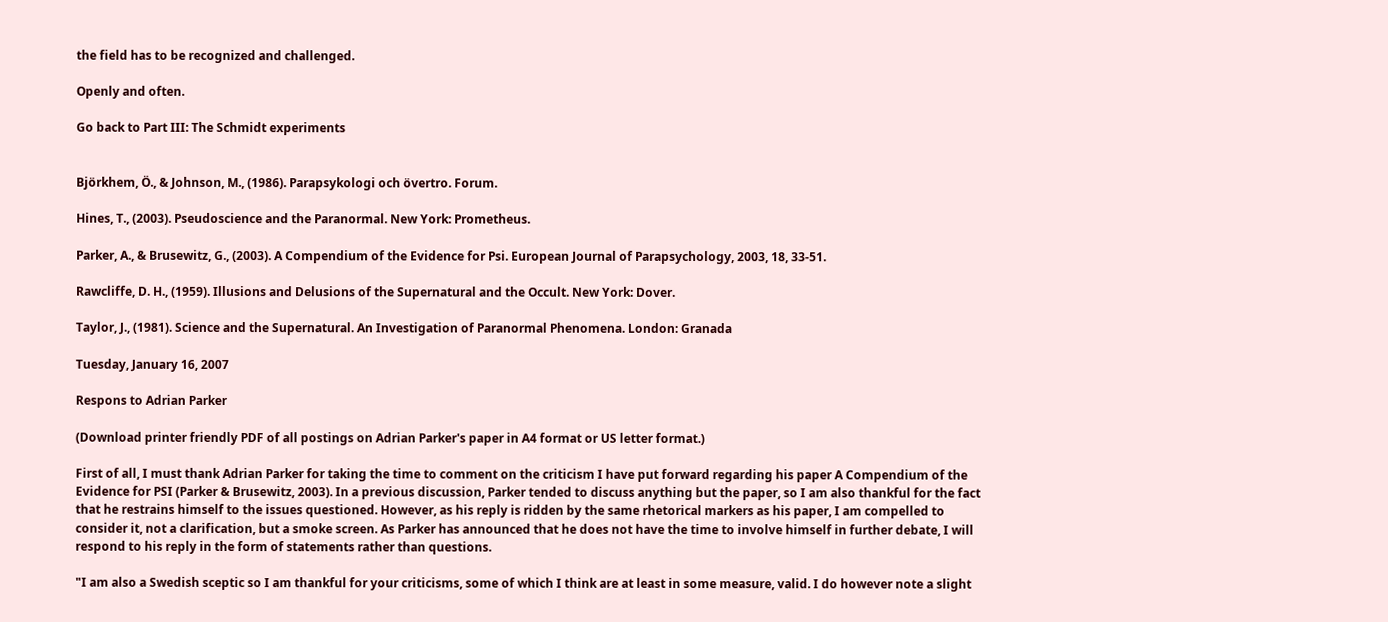the field has to be recognized and challenged.

Openly and often.

Go back to Part III: The Schmidt experiments


Björkhem, Ö., & Johnson, M., (1986). Parapsykologi och övertro. Forum.

Hines, T., (2003). Pseudoscience and the Paranormal. New York: Prometheus.

Parker, A., & Brusewitz, G., (2003). A Compendium of the Evidence for Psi. European Journal of Parapsychology, 2003, 18, 33-51.

Rawcliffe, D. H., (1959). Illusions and Delusions of the Supernatural and the Occult. New York: Dover.

Taylor, J., (1981). Science and the Supernatural. An Investigation of Paranormal Phenomena. London: Granada

Tuesday, January 16, 2007

Respons to Adrian Parker

(Download printer friendly PDF of all postings on Adrian Parker's paper in A4 format or US letter format.)

First of all, I must thank Adrian Parker for taking the time to comment on the criticism I have put forward regarding his paper A Compendium of the Evidence for PSI (Parker & Brusewitz, 2003). In a previous discussion, Parker tended to discuss anything but the paper, so I am also thankful for the fact that he restrains himself to the issues questioned. However, as his reply is ridden by the same rhetorical markers as his paper, I am compelled to consider it, not a clarification, but a smoke screen. As Parker has announced that he does not have the time to involve himself in further debate, I will respond to his reply in the form of statements rather than questions.

"I am also a Swedish sceptic so I am thankful for your criticisms, some of which I think are at least in some measure, valid. I do however note a slight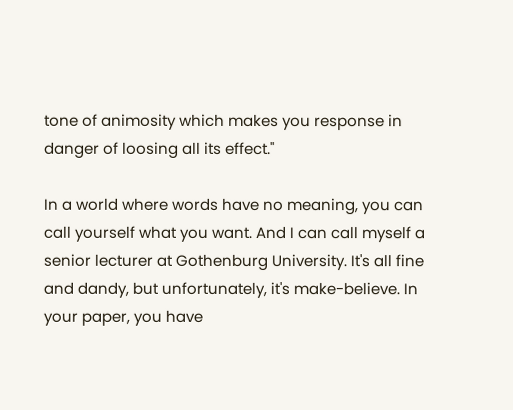tone of animosity which makes you response in danger of loosing all its effect."

In a world where words have no meaning, you can call yourself what you want. And I can call myself a senior lecturer at Gothenburg University. It's all fine and dandy, but unfortunately, it's make-believe. In your paper, you have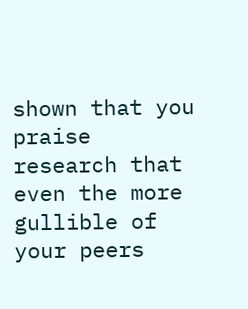shown that you praise research that even the more gullible of your peers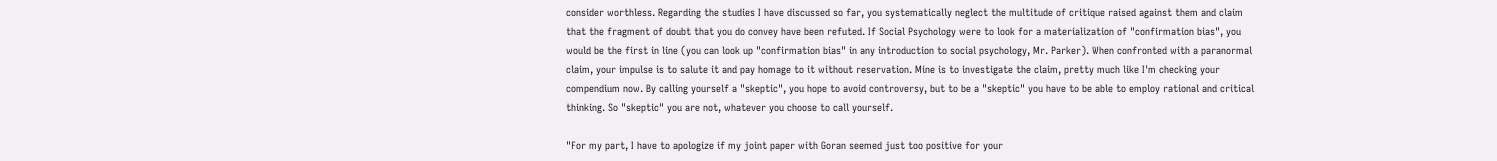consider worthless. Regarding the studies I have discussed so far, you systematically neglect the multitude of critique raised against them and claim that the fragment of doubt that you do convey have been refuted. If Social Psychology were to look for a materialization of "confirmation bias", you would be the first in line (you can look up "confirmation bias" in any introduction to social psychology, Mr. Parker). When confronted with a paranormal claim, your impulse is to salute it and pay homage to it without reservation. Mine is to investigate the claim, pretty much like I'm checking your compendium now. By calling yourself a "skeptic", you hope to avoid controversy, but to be a "skeptic" you have to be able to employ rational and critical thinking. So "skeptic" you are not, whatever you choose to call yourself.

"For my part, I have to apologize if my joint paper with Goran seemed just too positive for your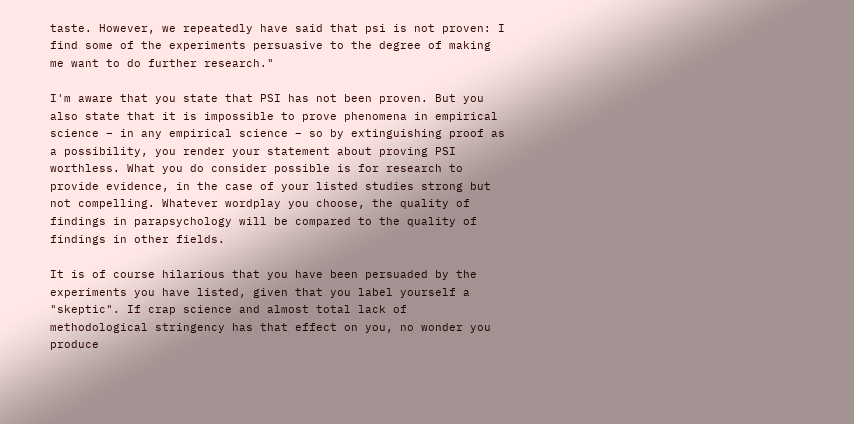taste. However, we repeatedly have said that psi is not proven: I find some of the experiments persuasive to the degree of making me want to do further research."

I'm aware that you state that PSI has not been proven. But you also state that it is impossible to prove phenomena in empirical science – in any empirical science – so by extinguishing proof as a possibility, you render your statement about proving PSI worthless. What you do consider possible is for research to provide evidence, in the case of your listed studies strong but not compelling. Whatever wordplay you choose, the quality of findings in parapsychology will be compared to the quality of findings in other fields.

It is of course hilarious that you have been persuaded by the experiments you have listed, given that you label yourself a "skeptic". If crap science and almost total lack of methodological stringency has that effect on you, no wonder you produce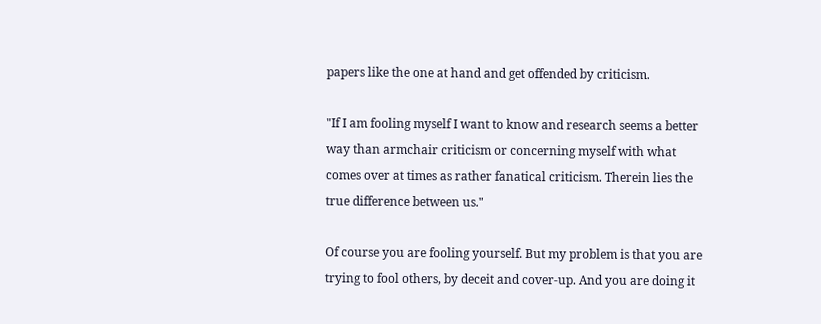papers like the one at hand and get offended by criticism.

"If I am fooling myself I want to know and research seems a better way than armchair criticism or concerning myself with what comes over at times as rather fanatical criticism. Therein lies the true difference between us."

Of course you are fooling yourself. But my problem is that you are trying to fool others, by deceit and cover-up. And you are doing it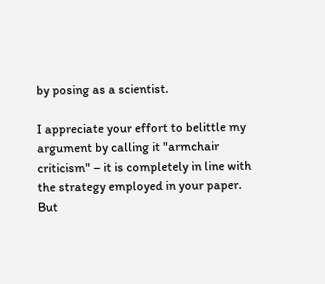by posing as a scientist.

I appreciate your effort to belittle my argument by calling it "armchair criticism" – it is completely in line with the strategy employed in your paper. But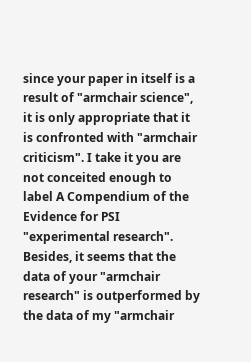since your paper in itself is a result of "armchair science", it is only appropriate that it is confronted with "armchair criticism". I take it you are not conceited enough to label A Compendium of the Evidence for PSI "experimental research". Besides, it seems that the data of your "armchair research" is outperformed by the data of my "armchair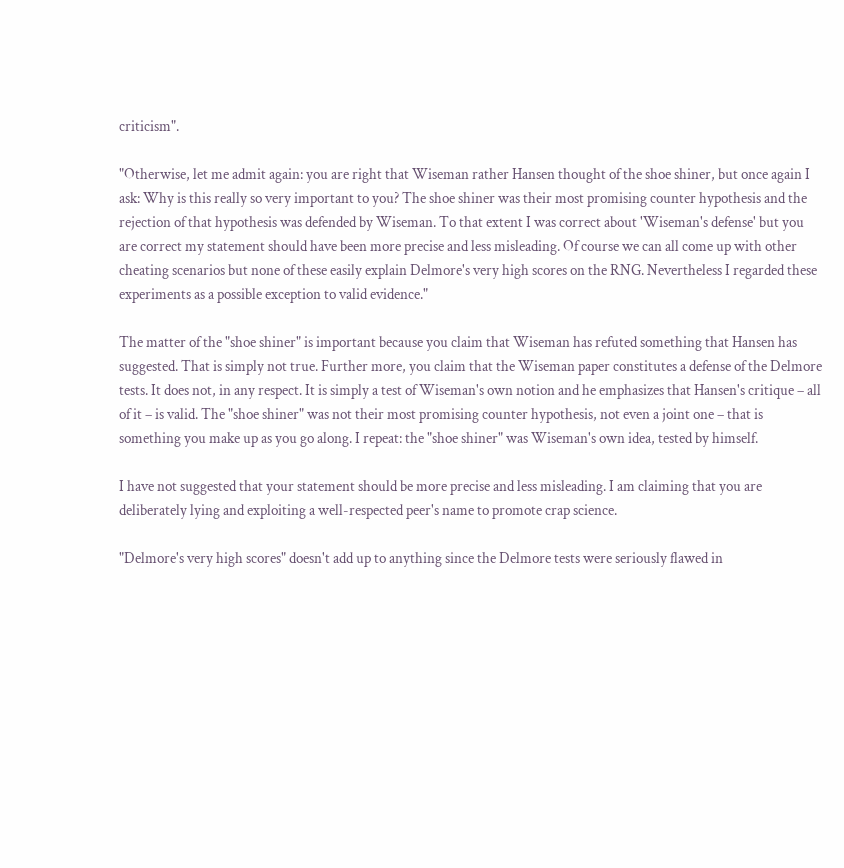criticism".

"Otherwise, let me admit again: you are right that Wiseman rather Hansen thought of the shoe shiner, but once again I ask: Why is this really so very important to you? The shoe shiner was their most promising counter hypothesis and the rejection of that hypothesis was defended by Wiseman. To that extent I was correct about 'Wiseman's defense' but you are correct my statement should have been more precise and less misleading. Of course we can all come up with other cheating scenarios but none of these easily explain Delmore's very high scores on the RNG. Nevertheless I regarded these experiments as a possible exception to valid evidence."

The matter of the "shoe shiner" is important because you claim that Wiseman has refuted something that Hansen has suggested. That is simply not true. Further more, you claim that the Wiseman paper constitutes a defense of the Delmore tests. It does not, in any respect. It is simply a test of Wiseman's own notion and he emphasizes that Hansen's critique – all of it – is valid. The "shoe shiner" was not their most promising counter hypothesis, not even a joint one – that is something you make up as you go along. I repeat: the "shoe shiner" was Wiseman's own idea, tested by himself.

I have not suggested that your statement should be more precise and less misleading. I am claiming that you are deliberately lying and exploiting a well-respected peer's name to promote crap science.

"Delmore's very high scores" doesn't add up to anything since the Delmore tests were seriously flawed in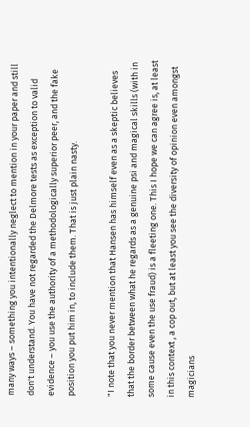many ways – something you intentionally neglect to mention in your paper and still don't understand. You have not regarded the Delmore tests as exception to valid evidence – you use the authority of a methodologically superior peer, and the fake position you put him in, to include them. That is just plain nasty.

"I note that you never mention that Hansen has himself even as a skeptic believes that the border between what he regards as a genuine psi and magical skills (with in some cause even the use fraud) is a fleeting one. This I hope we can agree is, at least in this context , a cop out, but at least you see the diversity of opinion even amongst magicians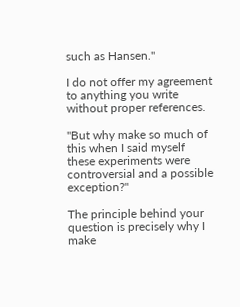such as Hansen."

I do not offer my agreement to anything you write without proper references.

"But why make so much of this when I said myself these experiments were controversial and a possible exception?"

The principle behind your question is precisely why I make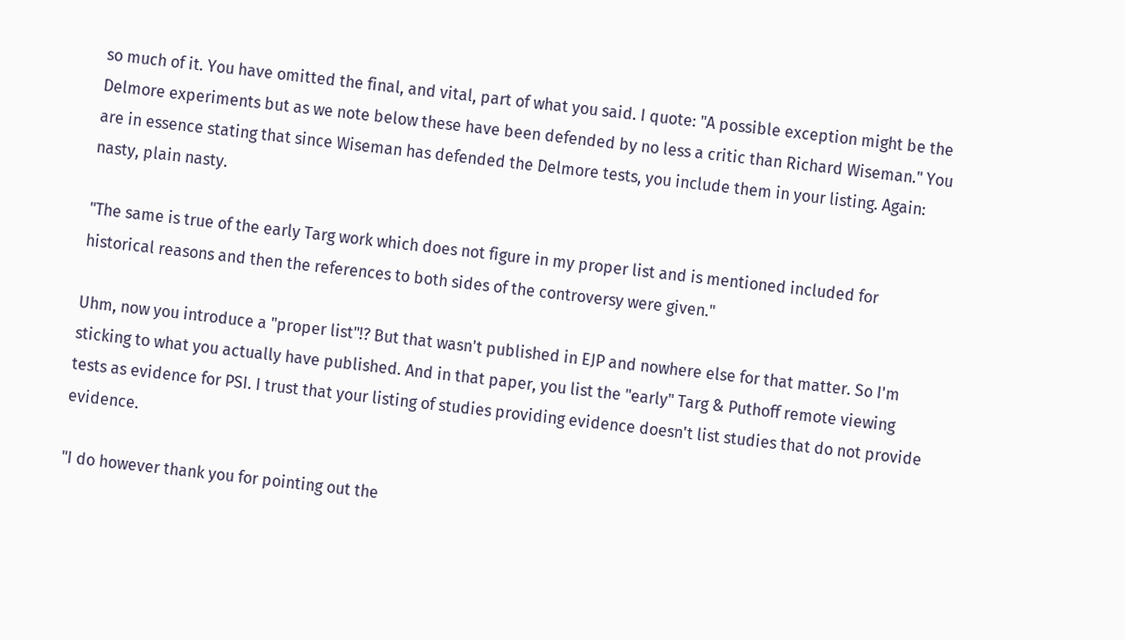so much of it. You have omitted the final, and vital, part of what you said. I quote: "A possible exception might be the Delmore experiments but as we note below these have been defended by no less a critic than Richard Wiseman." You are in essence stating that since Wiseman has defended the Delmore tests, you include them in your listing. Again: nasty, plain nasty.

"The same is true of the early Targ work which does not figure in my proper list and is mentioned included for historical reasons and then the references to both sides of the controversy were given."

Uhm, now you introduce a "proper list"!? But that wasn't published in EJP and nowhere else for that matter. So I'm sticking to what you actually have published. And in that paper, you list the "early" Targ & Puthoff remote viewing tests as evidence for PSI. I trust that your listing of studies providing evidence doesn't list studies that do not provide evidence.

"I do however thank you for pointing out the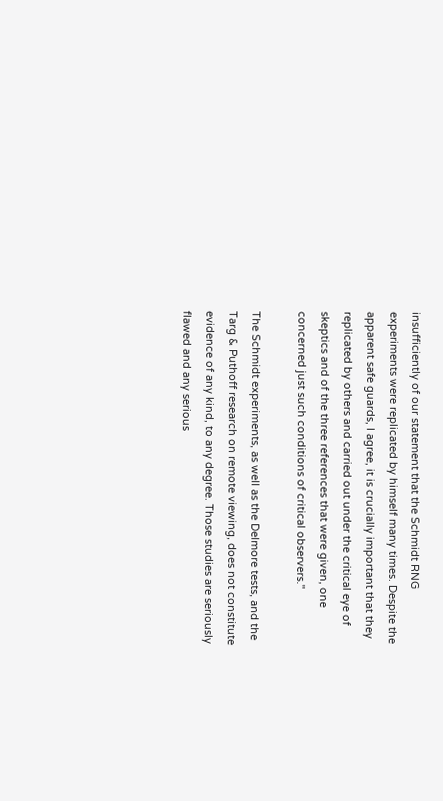insufficiently of our statement that the Schmidt RNG experiments were replicated by himself many times. Despite the apparent safe guards, I agree, it is crucially important that they replicated by others and carried out under the critical eye of skeptics and of the three references that were given, one concerned just such conditions of critical observers."

The Schmidt experiments, as well as the Delmore tests, and the Targ & Puthoff research on remote viewing, does not constitute evidence of any kind, to any degree. Those studies are seriously flawed and any serious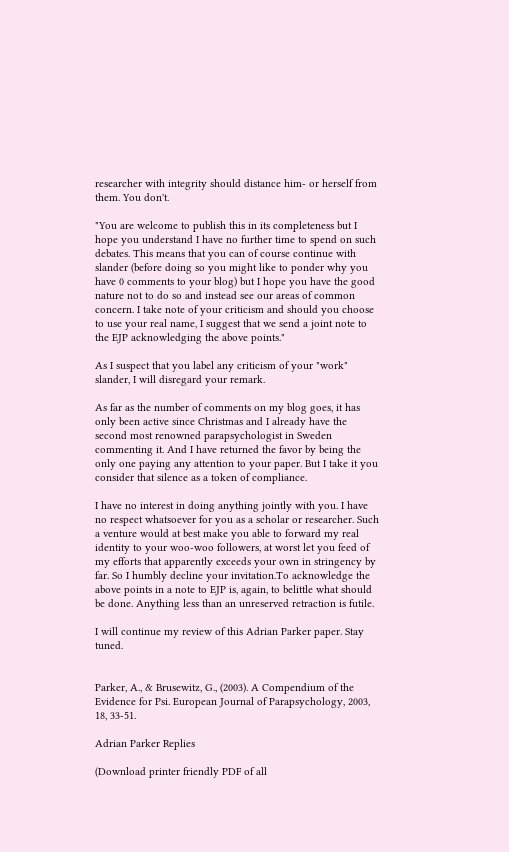researcher with integrity should distance him- or herself from them. You don't.

"You are welcome to publish this in its completeness but I hope you understand I have no further time to spend on such debates. This means that you can of course continue with slander (before doing so you might like to ponder why you have 0 comments to your blog) but I hope you have the good nature not to do so and instead see our areas of common concern. I take note of your criticism and should you choose to use your real name, I suggest that we send a joint note to the EJP acknowledging the above points."

As I suspect that you label any criticism of your "work" slander, I will disregard your remark.

As far as the number of comments on my blog goes, it has only been active since Christmas and I already have the second most renowned parapsychologist in Sweden commenting it. And I have returned the favor by being the only one paying any attention to your paper. But I take it you consider that silence as a token of compliance.

I have no interest in doing anything jointly with you. I have no respect whatsoever for you as a scholar or researcher. Such a venture would at best make you able to forward my real identity to your woo-woo followers, at worst let you feed of my efforts that apparently exceeds your own in stringency by far. So I humbly decline your invitation.To acknowledge the above points in a note to EJP is, again, to belittle what should be done. Anything less than an unreserved retraction is futile.

I will continue my review of this Adrian Parker paper. Stay tuned.


Parker, A., & Brusewitz, G., (2003). A Compendium of the Evidence for Psi. European Journal of Parapsychology, 2003, 18, 33-51.

Adrian Parker Replies

(Download printer friendly PDF of all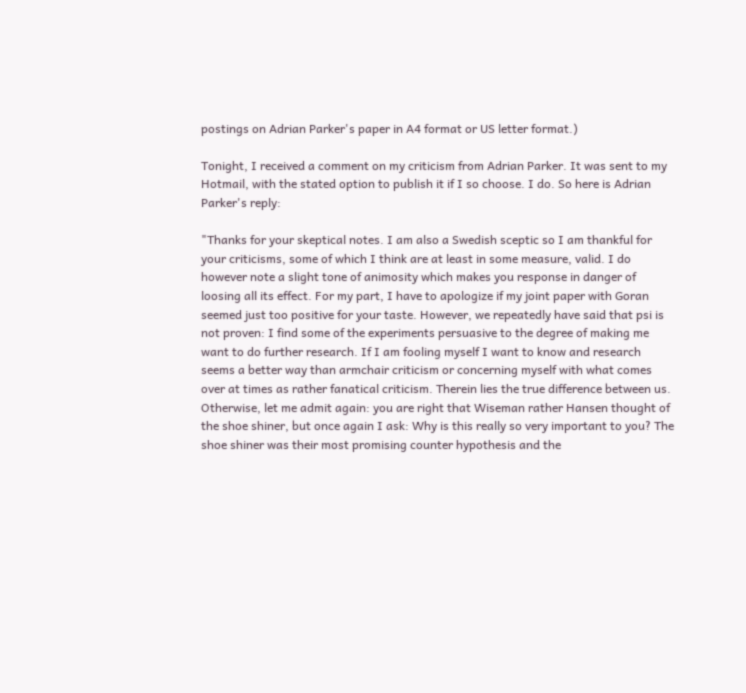postings on Adrian Parker's paper in A4 format or US letter format.)

Tonight, I received a comment on my criticism from Adrian Parker. It was sent to my Hotmail, with the stated option to publish it if I so choose. I do. So here is Adrian Parker's reply:

"Thanks for your skeptical notes. I am also a Swedish sceptic so I am thankful for your criticisms, some of which I think are at least in some measure, valid. I do however note a slight tone of animosity which makes you response in danger of loosing all its effect. For my part, I have to apologize if my joint paper with Goran seemed just too positive for your taste. However, we repeatedly have said that psi is not proven: I find some of the experiments persuasive to the degree of making me want to do further research. If I am fooling myself I want to know and research seems a better way than armchair criticism or concerning myself with what comes over at times as rather fanatical criticism. Therein lies the true difference between us. Otherwise, let me admit again: you are right that Wiseman rather Hansen thought of the shoe shiner, but once again I ask: Why is this really so very important to you? The shoe shiner was their most promising counter hypothesis and the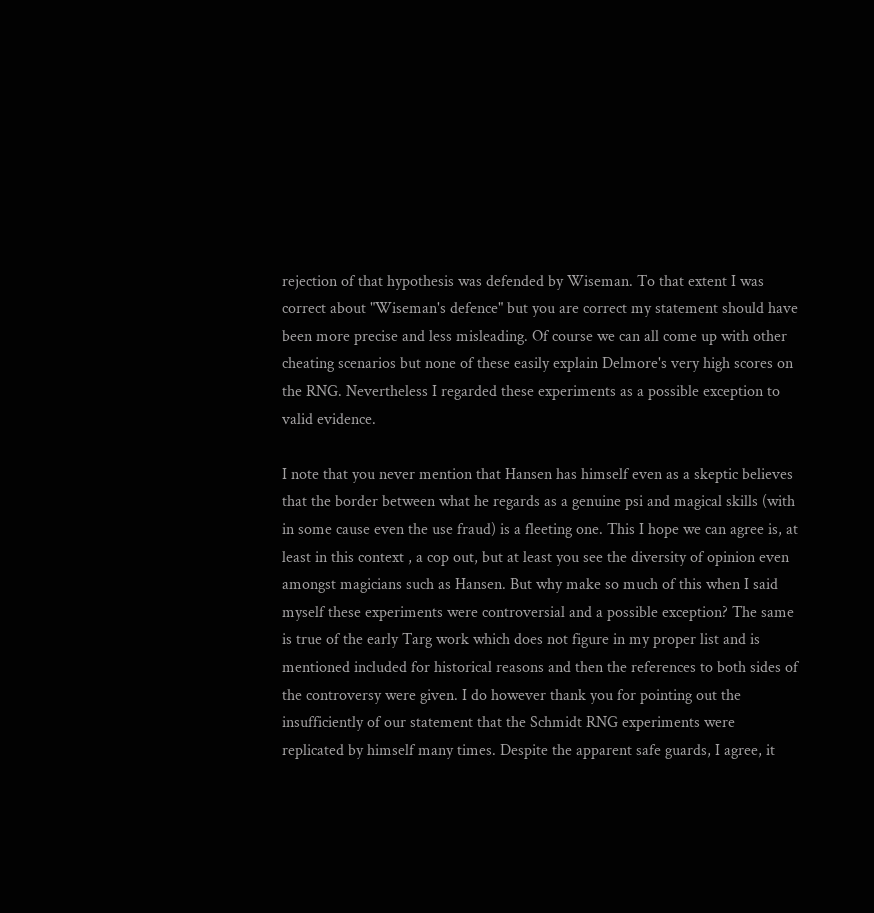rejection of that hypothesis was defended by Wiseman. To that extent I was correct about "Wiseman's defence" but you are correct my statement should have been more precise and less misleading. Of course we can all come up with other cheating scenarios but none of these easily explain Delmore's very high scores on the RNG. Nevertheless I regarded these experiments as a possible exception to valid evidence.

I note that you never mention that Hansen has himself even as a skeptic believes that the border between what he regards as a genuine psi and magical skills (with in some cause even the use fraud) is a fleeting one. This I hope we can agree is, at least in this context , a cop out, but at least you see the diversity of opinion even amongst magicians such as Hansen. But why make so much of this when I said myself these experiments were controversial and a possible exception? The same is true of the early Targ work which does not figure in my proper list and is mentioned included for historical reasons and then the references to both sides of the controversy were given. I do however thank you for pointing out the insufficiently of our statement that the Schmidt RNG experiments were replicated by himself many times. Despite the apparent safe guards, I agree, it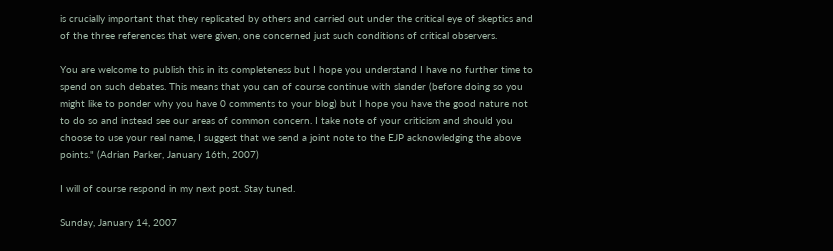is crucially important that they replicated by others and carried out under the critical eye of skeptics and of the three references that were given, one concerned just such conditions of critical observers.

You are welcome to publish this in its completeness but I hope you understand I have no further time to spend on such debates. This means that you can of course continue with slander (before doing so you might like to ponder why you have 0 comments to your blog) but I hope you have the good nature not to do so and instead see our areas of common concern. I take note of your criticism and should you choose to use your real name, I suggest that we send a joint note to the EJP acknowledging the above points." (Adrian Parker, January 16th, 2007)

I will of course respond in my next post. Stay tuned.

Sunday, January 14, 2007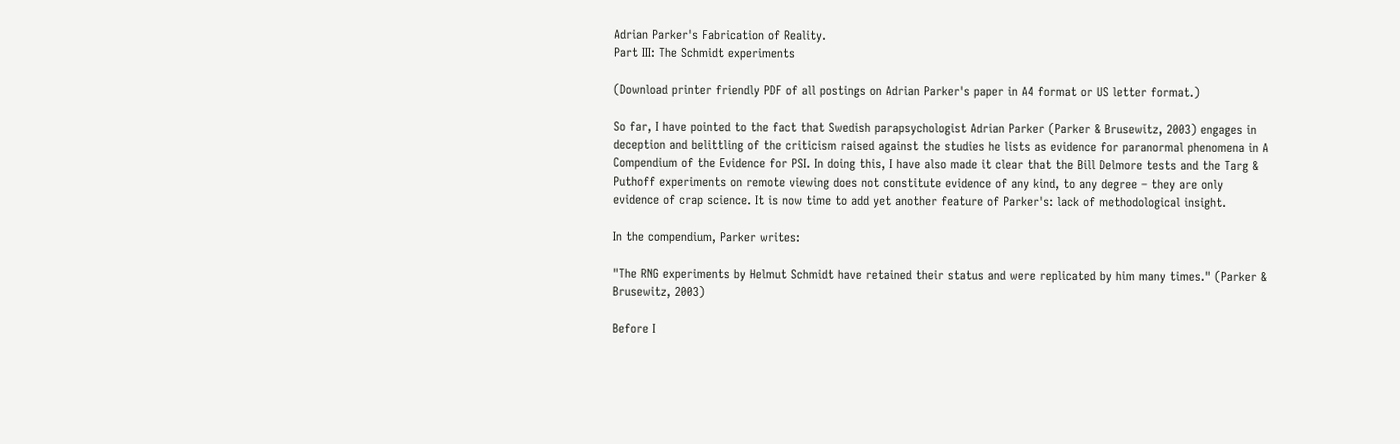Adrian Parker's Fabrication of Reality.
Part III: The Schmidt experiments

(Download printer friendly PDF of all postings on Adrian Parker's paper in A4 format or US letter format.)

So far, I have pointed to the fact that Swedish parapsychologist Adrian Parker (Parker & Brusewitz, 2003) engages in deception and belittling of the criticism raised against the studies he lists as evidence for paranormal phenomena in A Compendium of the Evidence for PSI. In doing this, I have also made it clear that the Bill Delmore tests and the Targ & Puthoff experiments on remote viewing does not constitute evidence of any kind, to any degree – they are only evidence of crap science. It is now time to add yet another feature of Parker's: lack of methodological insight.

In the compendium, Parker writes:

"The RNG experiments by Helmut Schmidt have retained their status and were replicated by him many times." (Parker & Brusewitz, 2003)

Before I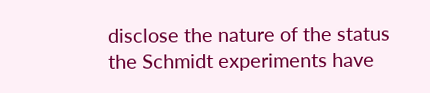disclose the nature of the status the Schmidt experiments have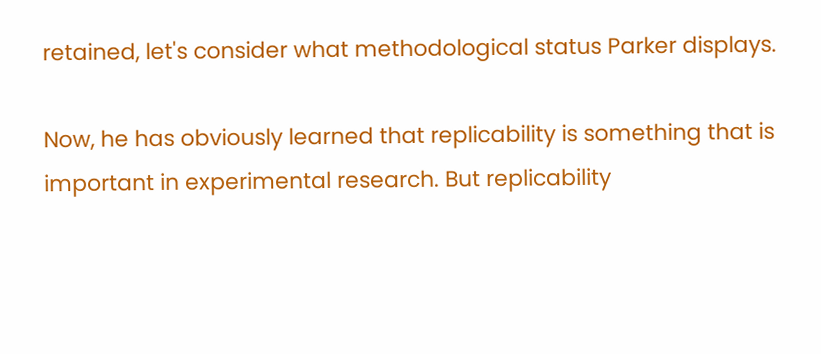retained, let's consider what methodological status Parker displays.

Now, he has obviously learned that replicability is something that is important in experimental research. But replicability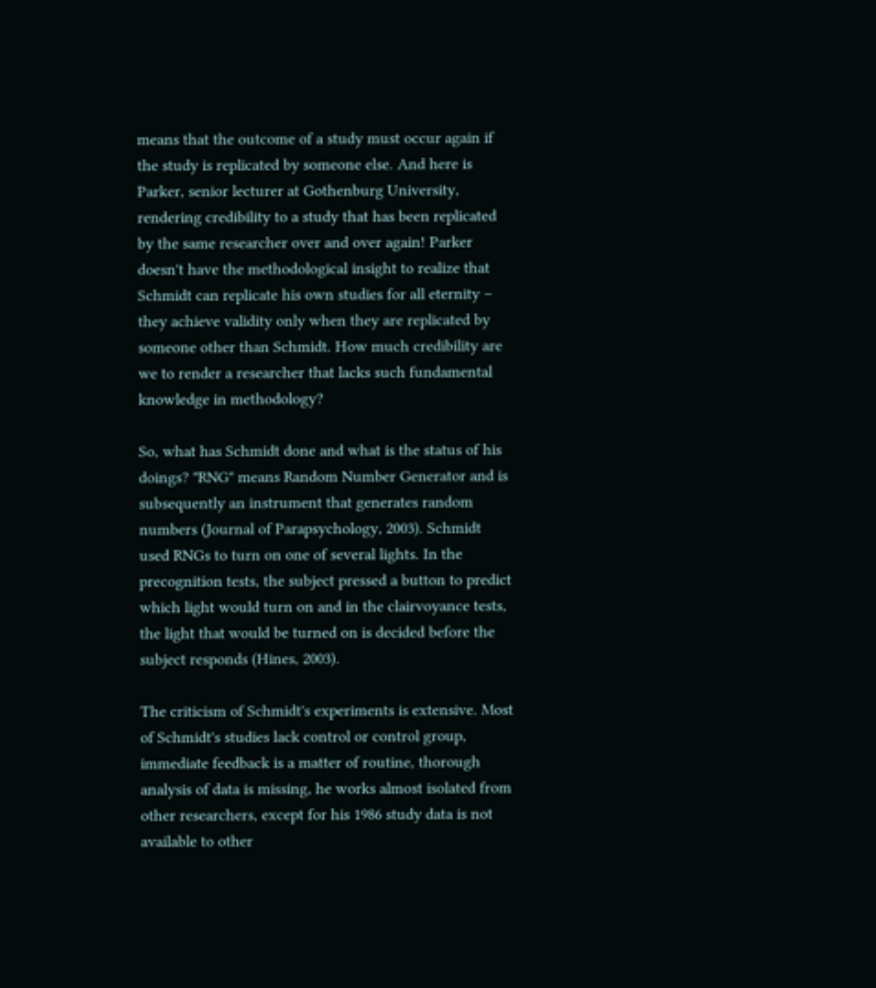means that the outcome of a study must occur again if the study is replicated by someone else. And here is Parker, senior lecturer at Gothenburg University, rendering credibility to a study that has been replicated by the same researcher over and over again! Parker doesn't have the methodological insight to realize that Schmidt can replicate his own studies for all eternity – they achieve validity only when they are replicated by someone other than Schmidt. How much credibility are we to render a researcher that lacks such fundamental knowledge in methodology?

So, what has Schmidt done and what is the status of his doings? "RNG" means Random Number Generator and is subsequently an instrument that generates random numbers (Journal of Parapsychology, 2003). Schmidt used RNGs to turn on one of several lights. In the precognition tests, the subject pressed a button to predict which light would turn on and in the clairvoyance tests, the light that would be turned on is decided before the subject responds (Hines, 2003).

The criticism of Schmidt's experiments is extensive. Most of Schmidt's studies lack control or control group, immediate feedback is a matter of routine, thorough analysis of data is missing, he works almost isolated from other researchers, except for his 1986 study data is not available to other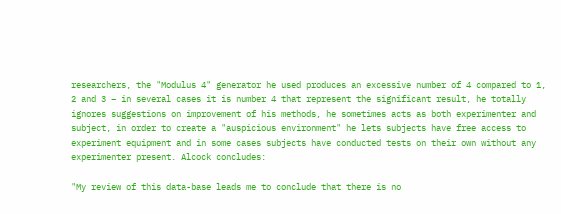researchers, the "Modulus 4" generator he used produces an excessive number of 4 compared to 1, 2 and 3 – in several cases it is number 4 that represent the significant result, he totally ignores suggestions on improvement of his methods, he sometimes acts as both experimenter and subject, in order to create a "auspicious environment" he lets subjects have free access to experiment equipment and in some cases subjects have conducted tests on their own without any experimenter present. Alcock concludes:

"My review of this data-base leads me to conclude that there is no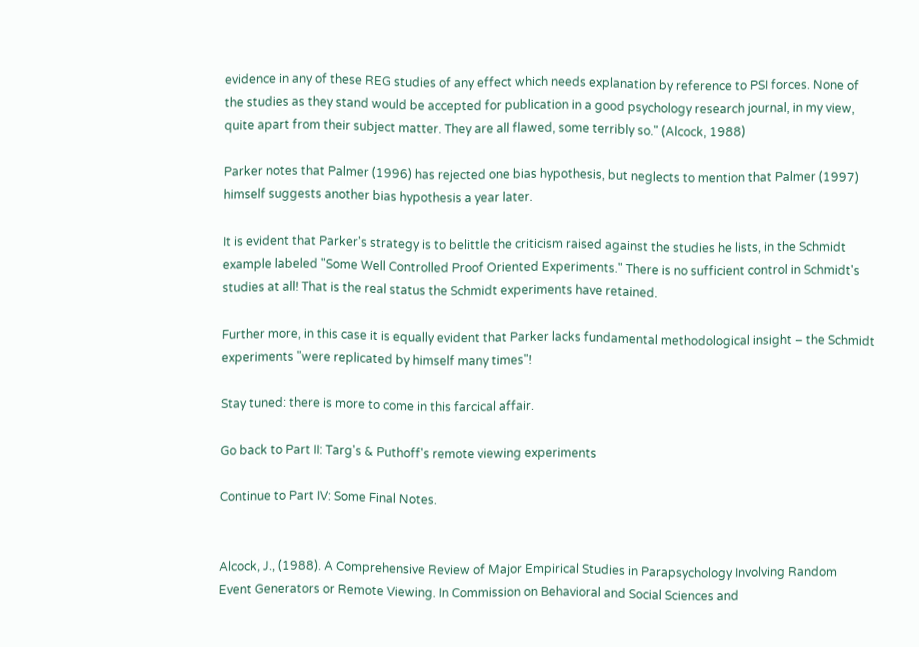evidence in any of these REG studies of any effect which needs explanation by reference to PSI forces. None of the studies as they stand would be accepted for publication in a good psychology research journal, in my view, quite apart from their subject matter. They are all flawed, some terribly so." (Alcock, 1988)

Parker notes that Palmer (1996) has rejected one bias hypothesis, but neglects to mention that Palmer (1997) himself suggests another bias hypothesis a year later.

It is evident that Parker's strategy is to belittle the criticism raised against the studies he lists, in the Schmidt example labeled "Some Well Controlled Proof Oriented Experiments." There is no sufficient control in Schmidt's studies at all! That is the real status the Schmidt experiments have retained.

Further more, in this case it is equally evident that Parker lacks fundamental methodological insight – the Schmidt experiments "were replicated by himself many times"!

Stay tuned: there is more to come in this farcical affair.

Go back to Part II: Targ's & Puthoff's remote viewing experiments

Continue to Part IV: Some Final Notes.


Alcock, J., (1988). A Comprehensive Review of Major Empirical Studies in Parapsychology Involving Random Event Generators or Remote Viewing. In Commission on Behavioral and Social Sciences and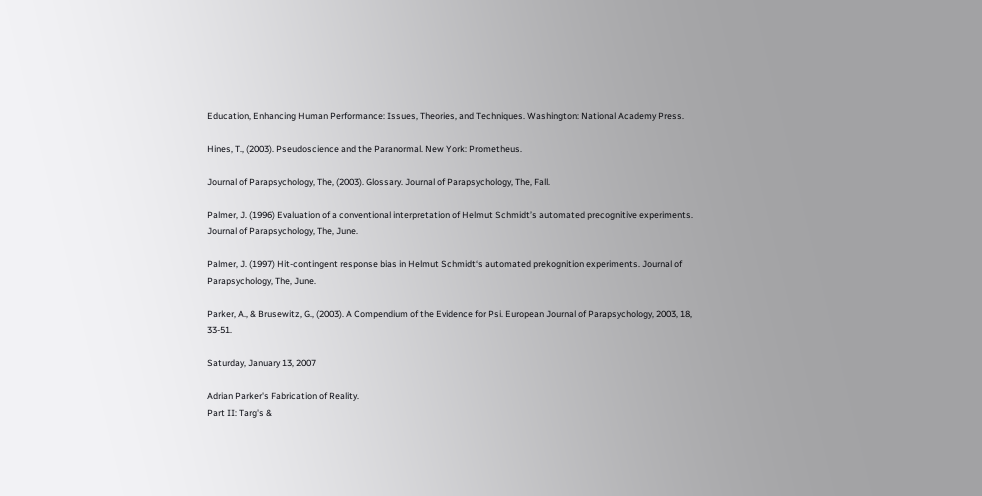Education, Enhancing Human Performance: Issues, Theories, and Techniques. Washington: National Academy Press.

Hines, T., (2003). Pseudoscience and the Paranormal. New York: Prometheus.

Journal of Parapsychology, The, (2003). Glossary. Journal of Parapsychology, The, Fall.

Palmer, J. (1996) Evaluation of a conventional interpretation of Helmut Schmidt’s automated precognitive experiments. Journal of Parapsychology, The, June.

Palmer, J. (1997) Hit-contingent response bias in Helmut Schmidt‘s automated prekognition experiments. Journal of Parapsychology, The, June.

Parker, A., & Brusewitz, G., (2003). A Compendium of the Evidence for Psi. European Journal of Parapsychology, 2003, 18, 33-51.

Saturday, January 13, 2007

Adrian Parker's Fabrication of Reality.
Part II: Targ's &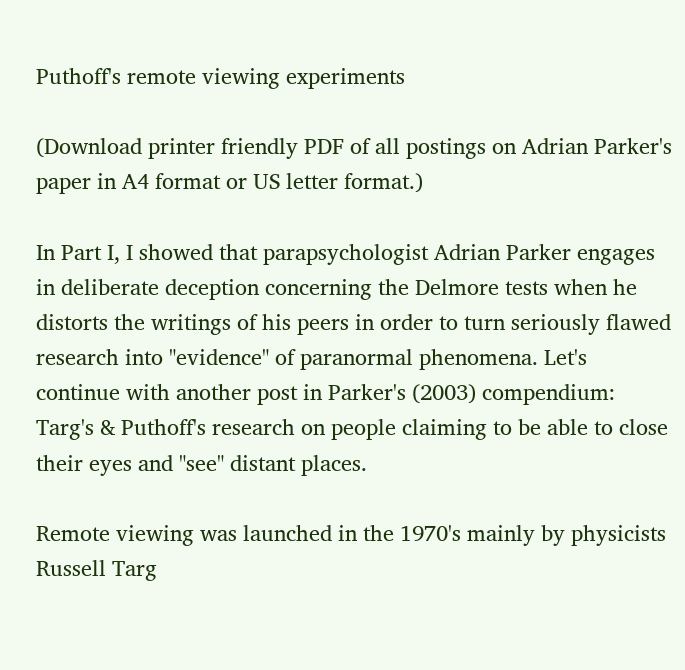Puthoff's remote viewing experiments

(Download printer friendly PDF of all postings on Adrian Parker's paper in A4 format or US letter format.)

In Part I, I showed that parapsychologist Adrian Parker engages in deliberate deception concerning the Delmore tests when he distorts the writings of his peers in order to turn seriously flawed research into "evidence" of paranormal phenomena. Let's continue with another post in Parker's (2003) compendium: Targ's & Puthoff's research on people claiming to be able to close their eyes and "see" distant places.

Remote viewing was launched in the 1970's mainly by physicists Russell Targ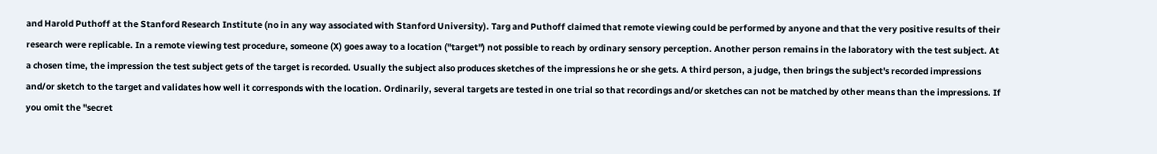and Harold Puthoff at the Stanford Research Institute (no in any way associated with Stanford University). Targ and Puthoff claimed that remote viewing could be performed by anyone and that the very positive results of their research were replicable. In a remote viewing test procedure, someone (X) goes away to a location ("target") not possible to reach by ordinary sensory perception. Another person remains in the laboratory with the test subject. At a chosen time, the impression the test subject gets of the target is recorded. Usually the subject also produces sketches of the impressions he or she gets. A third person, a judge, then brings the subject's recorded impressions and/or sketch to the target and validates how well it corresponds with the location. Ordinarily, several targets are tested in one trial so that recordings and/or sketches can not be matched by other means than the impressions. If you omit the "secret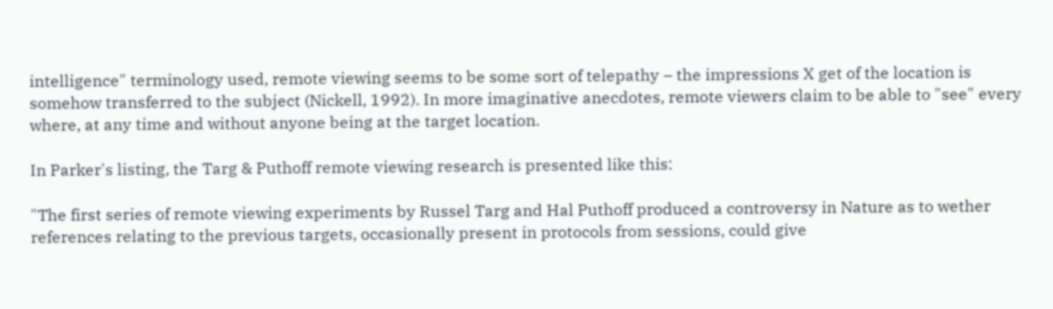intelligence" terminology used, remote viewing seems to be some sort of telepathy – the impressions X get of the location is somehow transferred to the subject (Nickell, 1992). In more imaginative anecdotes, remote viewers claim to be able to "see" every where, at any time and without anyone being at the target location.

In Parker's listing, the Targ & Puthoff remote viewing research is presented like this:

"The first series of remote viewing experiments by Russel Targ and Hal Puthoff produced a controversy in Nature as to wether references relating to the previous targets, occasionally present in protocols from sessions, could give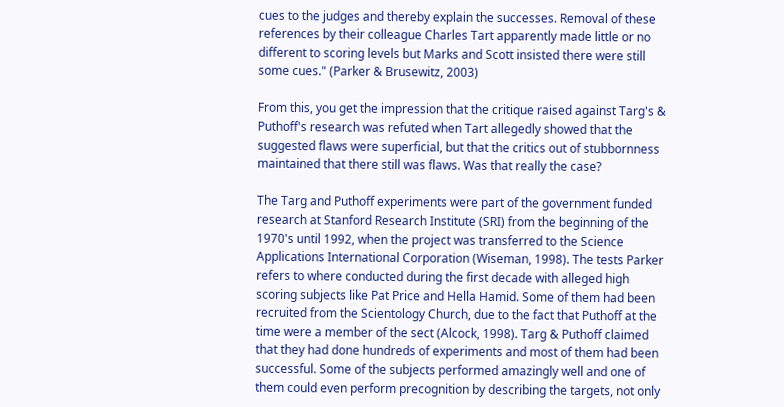cues to the judges and thereby explain the successes. Removal of these references by their colleague Charles Tart apparently made little or no different to scoring levels but Marks and Scott insisted there were still some cues." (Parker & Brusewitz, 2003)

From this, you get the impression that the critique raised against Targ's & Puthoff's research was refuted when Tart allegedly showed that the suggested flaws were superficial, but that the critics out of stubbornness maintained that there still was flaws. Was that really the case?

The Targ and Puthoff experiments were part of the government funded research at Stanford Research Institute (SRI) from the beginning of the 1970's until 1992, when the project was transferred to the Science Applications International Corporation (Wiseman, 1998). The tests Parker refers to where conducted during the first decade with alleged high scoring subjects like Pat Price and Hella Hamid. Some of them had been recruited from the Scientology Church, due to the fact that Puthoff at the time were a member of the sect (Alcock, 1998). Targ & Puthoff claimed that they had done hundreds of experiments and most of them had been successful. Some of the subjects performed amazingly well and one of them could even perform precognition by describing the targets, not only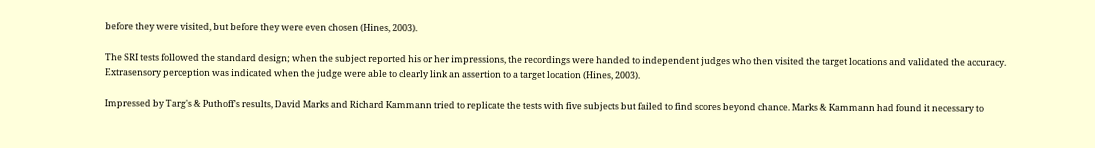before they were visited, but before they were even chosen (Hines, 2003).

The SRI tests followed the standard design; when the subject reported his or her impressions, the recordings were handed to independent judges who then visited the target locations and validated the accuracy. Extrasensory perception was indicated when the judge were able to clearly link an assertion to a target location (Hines, 2003).

Impressed by Targ's & Puthoff's results, David Marks and Richard Kammann tried to replicate the tests with five subjects but failed to find scores beyond chance. Marks & Kammann had found it necessary to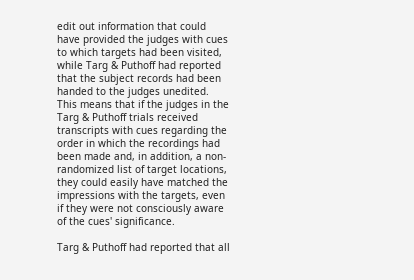edit out information that could have provided the judges with cues to which targets had been visited, while Targ & Puthoff had reported that the subject records had been handed to the judges unedited. This means that if the judges in the Targ & Puthoff trials received transcripts with cues regarding the order in which the recordings had been made and, in addition, a non-randomized list of target locations, they could easily have matched the impressions with the targets, even if they were not consciously aware of the cues' significance.

Targ & Puthoff had reported that all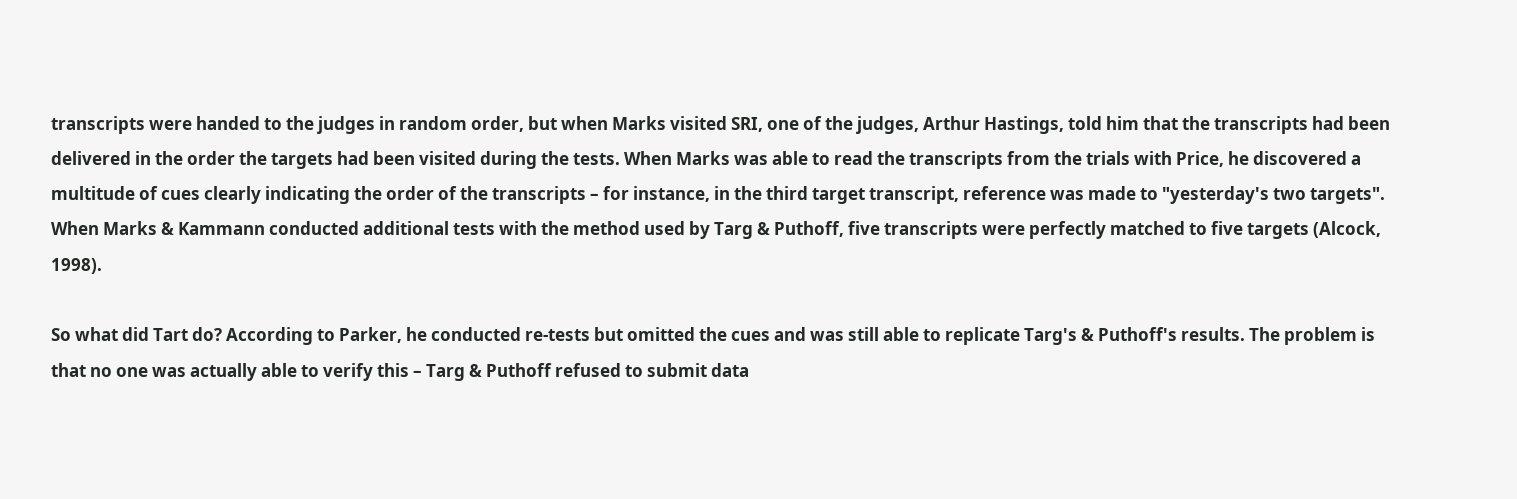transcripts were handed to the judges in random order, but when Marks visited SRI, one of the judges, Arthur Hastings, told him that the transcripts had been delivered in the order the targets had been visited during the tests. When Marks was able to read the transcripts from the trials with Price, he discovered a multitude of cues clearly indicating the order of the transcripts – for instance, in the third target transcript, reference was made to "yesterday's two targets". When Marks & Kammann conducted additional tests with the method used by Targ & Puthoff, five transcripts were perfectly matched to five targets (Alcock, 1998).

So what did Tart do? According to Parker, he conducted re-tests but omitted the cues and was still able to replicate Targ's & Puthoff's results. The problem is that no one was actually able to verify this – Targ & Puthoff refused to submit data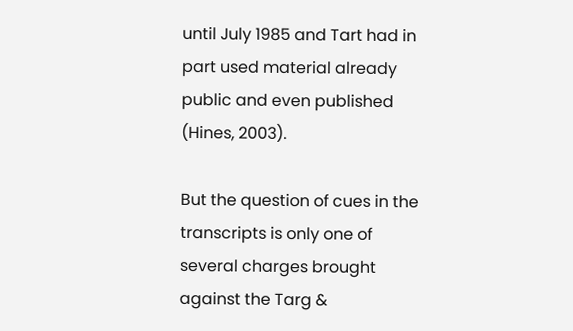until July 1985 and Tart had in part used material already public and even published (Hines, 2003).

But the question of cues in the transcripts is only one of several charges brought against the Targ &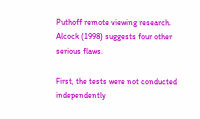Puthoff remote viewing research. Alcock (1998) suggests four other serious flaws.

First, the tests were not conducted independently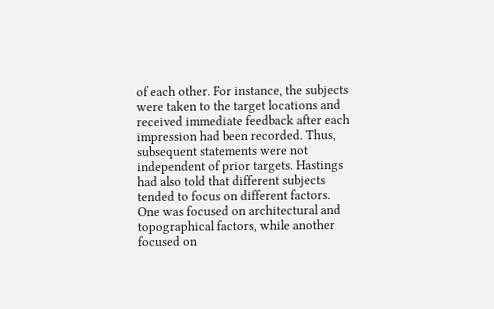of each other. For instance, the subjects were taken to the target locations and received immediate feedback after each impression had been recorded. Thus, subsequent statements were not independent of prior targets. Hastings had also told that different subjects tended to focus on different factors. One was focused on architectural and topographical factors, while another focused on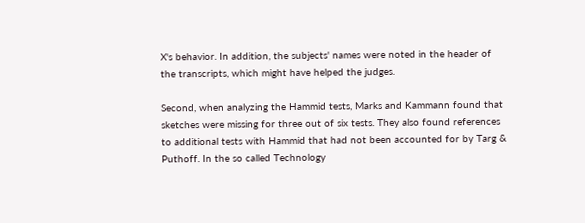X's behavior. In addition, the subjects' names were noted in the header of the transcripts, which might have helped the judges.

Second, when analyzing the Hammid tests, Marks and Kammann found that sketches were missing for three out of six tests. They also found references to additional tests with Hammid that had not been accounted for by Targ & Puthoff. In the so called Technology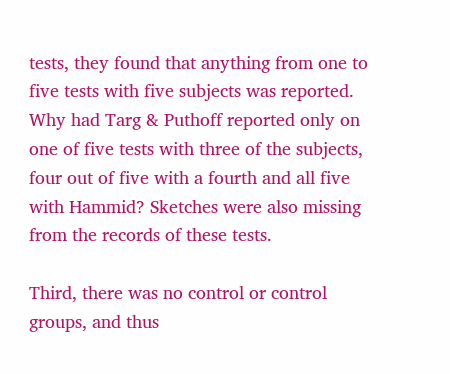tests, they found that anything from one to five tests with five subjects was reported. Why had Targ & Puthoff reported only on one of five tests with three of the subjects, four out of five with a fourth and all five with Hammid? Sketches were also missing from the records of these tests.

Third, there was no control or control groups, and thus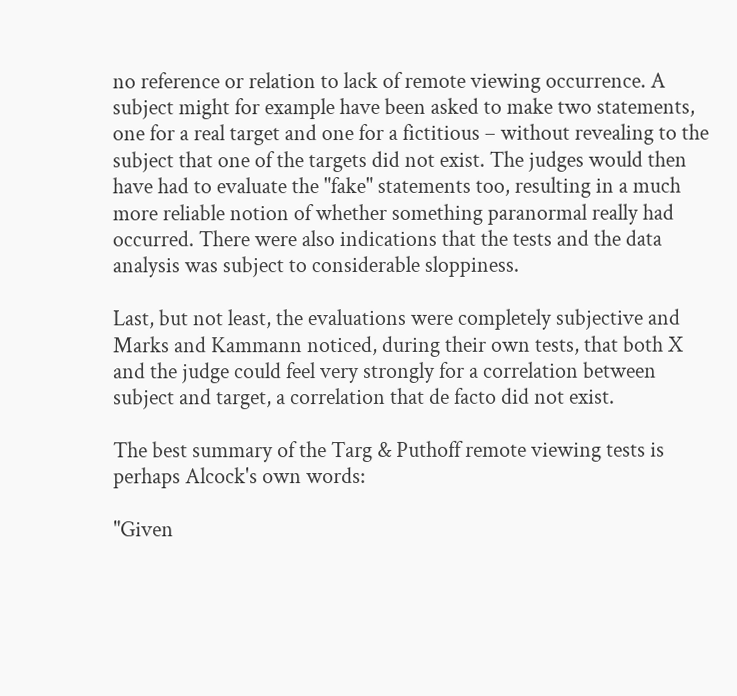no reference or relation to lack of remote viewing occurrence. A subject might for example have been asked to make two statements, one for a real target and one for a fictitious – without revealing to the subject that one of the targets did not exist. The judges would then have had to evaluate the "fake" statements too, resulting in a much more reliable notion of whether something paranormal really had occurred. There were also indications that the tests and the data analysis was subject to considerable sloppiness.

Last, but not least, the evaluations were completely subjective and Marks and Kammann noticed, during their own tests, that both X and the judge could feel very strongly for a correlation between subject and target, a correlation that de facto did not exist.

The best summary of the Targ & Puthoff remote viewing tests is perhaps Alcock's own words:

"Given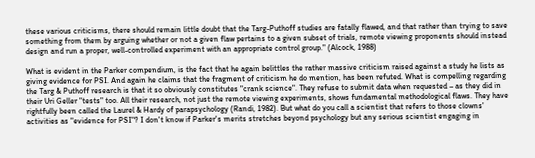these various criticisms, there should remain little doubt that the Targ-Puthoff studies are fatally flawed, and that rather than trying to save something from them by arguing whether or not a given flaw pertains to a given subset of trials, remote viewing proponents should instead design and run a proper, well-controlled experiment with an appropriate control group." (Alcock, 1988)

What is evident in the Parker compendium, is the fact that he again belittles the rather massive criticism raised against a study he lists as giving evidence for PSI. And again he claims that the fragment of criticism he do mention, has been refuted. What is compelling regarding the Targ & Puthoff research is that it so obviously constitutes "crank science". They refuse to submit data when requested – as they did in their Uri Geller "tests" too. All their research, not just the remote viewing experiments, shows fundamental methodological flaws. They have rightfully been called the Laurel & Hardy of parapsychology (Randi, 1982). But what do you call a scientist that refers to those clowns' activities as "evidence for PSI"? I don't know if Parker's merits stretches beyond psychology but any serious scientist engaging in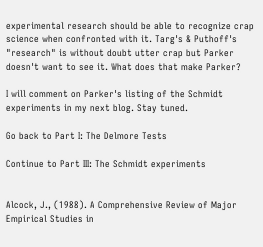experimental research should be able to recognize crap science when confronted with it. Targ's & Puthoff's "research" is without doubt utter crap but Parker doesn't want to see it. What does that make Parker?

I will comment on Parker's listing of the Schmidt experiments in my next blog. Stay tuned.

Go back to Part I: The Delmore Tests

Continue to Part III: The Schmidt experiments


Alcock, J., (1988). A Comprehensive Review of Major Empirical Studies in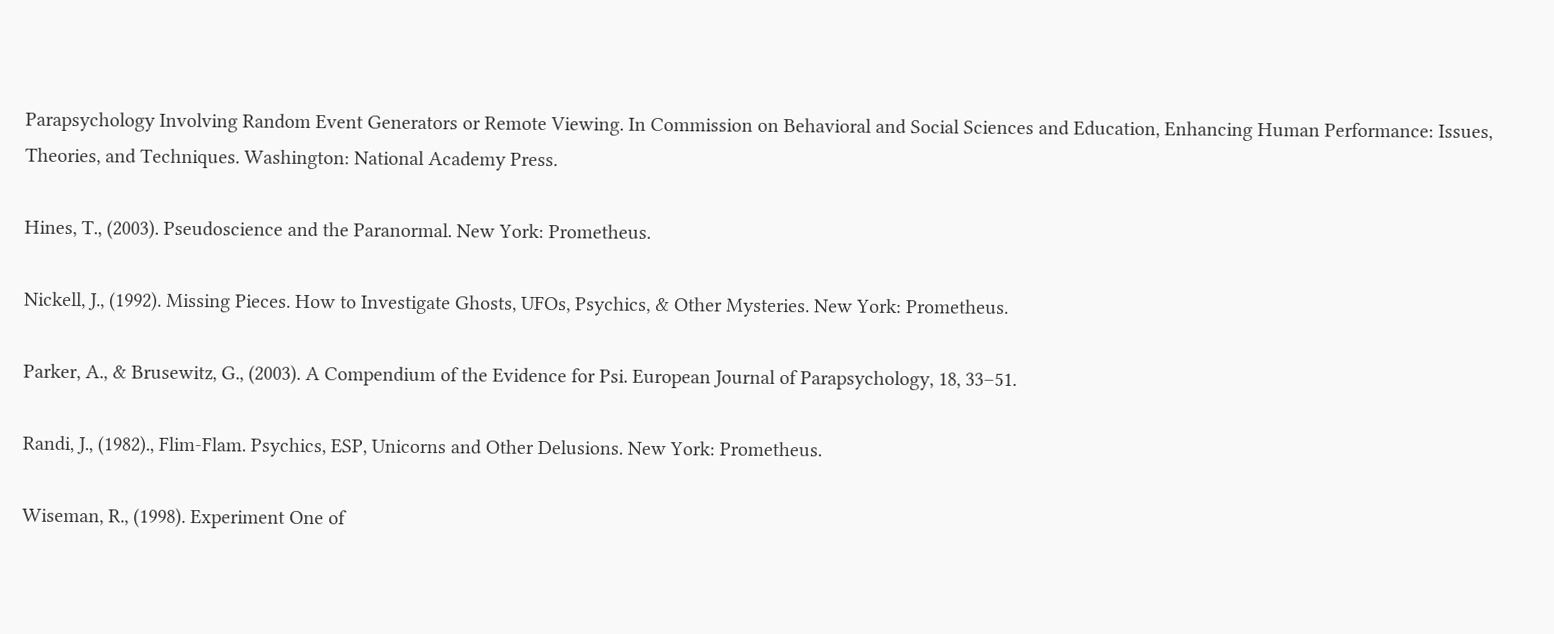Parapsychology Involving Random Event Generators or Remote Viewing. In Commission on Behavioral and Social Sciences and Education, Enhancing Human Performance: Issues, Theories, and Techniques. Washington: National Academy Press.

Hines, T., (2003). Pseudoscience and the Paranormal. New York: Prometheus.

Nickell, J., (1992). Missing Pieces. How to Investigate Ghosts, UFOs, Psychics, & Other Mysteries. New York: Prometheus.

Parker, A., & Brusewitz, G., (2003). A Compendium of the Evidence for Psi. European Journal of Parapsychology, 18, 33–51.

Randi, J., (1982)., Flim-Flam. Psychics, ESP, Unicorns and Other Delusions. New York: Prometheus.

Wiseman, R., (1998). Experiment One of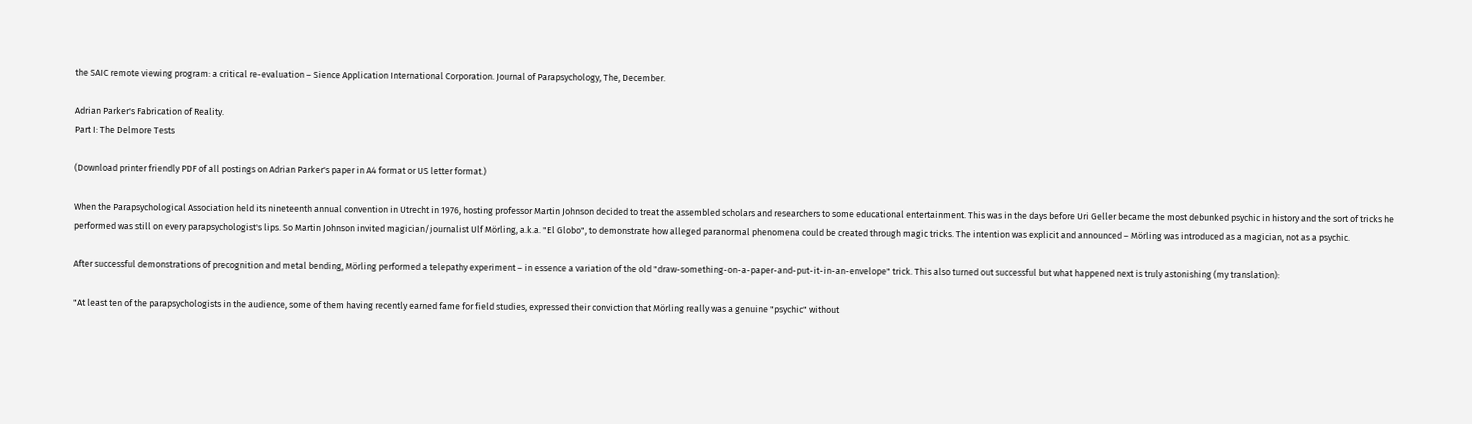the SAIC remote viewing program: a critical re-evaluation – Sience Application International Corporation. Journal of Parapsychology, The, December.

Adrian Parker's Fabrication of Reality.
Part I: The Delmore Tests

(Download printer friendly PDF of all postings on Adrian Parker's paper in A4 format or US letter format.)

When the Parapsychological Association held its nineteenth annual convention in Utrecht in 1976, hosting professor Martin Johnson decided to treat the assembled scholars and researchers to some educational entertainment. This was in the days before Uri Geller became the most debunked psychic in history and the sort of tricks he performed was still on every parapsychologist's lips. So Martin Johnson invited magician/journalist Ulf Mörling, a.k.a. "El Globo", to demonstrate how alleged paranormal phenomena could be created through magic tricks. The intention was explicit and announced – Mörling was introduced as a magician, not as a psychic.

After successful demonstrations of precognition and metal bending, Mörling performed a telepathy experiment – in essence a variation of the old "draw-something-on-a-paper-and-put-it-in-an-envelope" trick. This also turned out successful but what happened next is truly astonishing (my translation):

"At least ten of the parapsychologists in the audience, some of them having recently earned fame for field studies, expressed their conviction that Mörling really was a genuine "psychic" without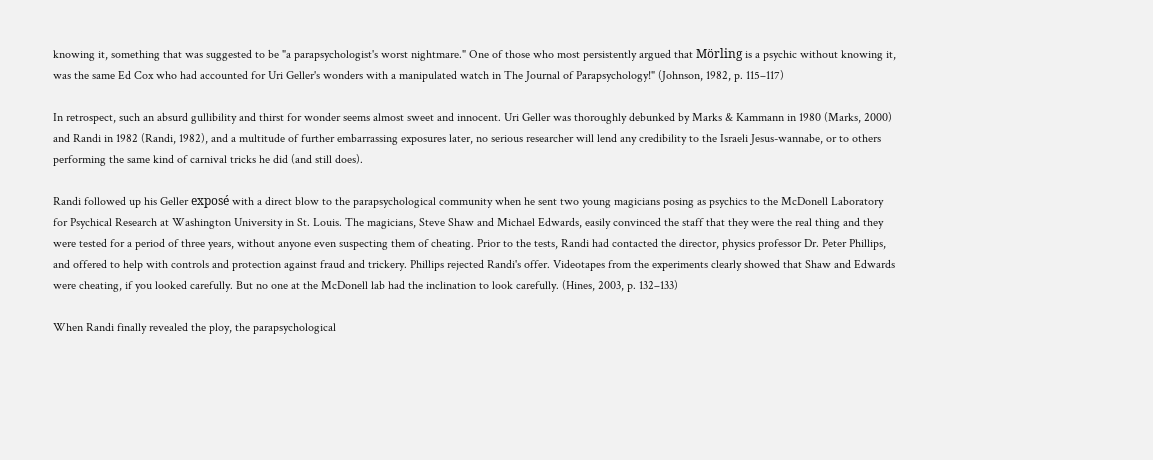knowing it, something that was suggested to be "a parapsychologist's worst nightmare." One of those who most persistently argued that Mörling is a psychic without knowing it, was the same Ed Cox who had accounted for Uri Geller's wonders with a manipulated watch in The Journal of Parapsychology!" (Johnson, 1982, p. 115–117)

In retrospect, such an absurd gullibility and thirst for wonder seems almost sweet and innocent. Uri Geller was thoroughly debunked by Marks & Kammann in 1980 (Marks, 2000) and Randi in 1982 (Randi, 1982), and a multitude of further embarrassing exposures later, no serious researcher will lend any credibility to the Israeli Jesus-wannabe, or to others performing the same kind of carnival tricks he did (and still does).

Randi followed up his Geller exposé with a direct blow to the parapsychological community when he sent two young magicians posing as psychics to the McDonell Laboratory for Psychical Research at Washington University in St. Louis. The magicians, Steve Shaw and Michael Edwards, easily convinced the staff that they were the real thing and they were tested for a period of three years, without anyone even suspecting them of cheating. Prior to the tests, Randi had contacted the director, physics professor Dr. Peter Phillips, and offered to help with controls and protection against fraud and trickery. Phillips rejected Randi's offer. Videotapes from the experiments clearly showed that Shaw and Edwards were cheating, if you looked carefully. But no one at the McDonell lab had the inclination to look carefully. (Hines, 2003, p. 132–133)

When Randi finally revealed the ploy, the parapsychological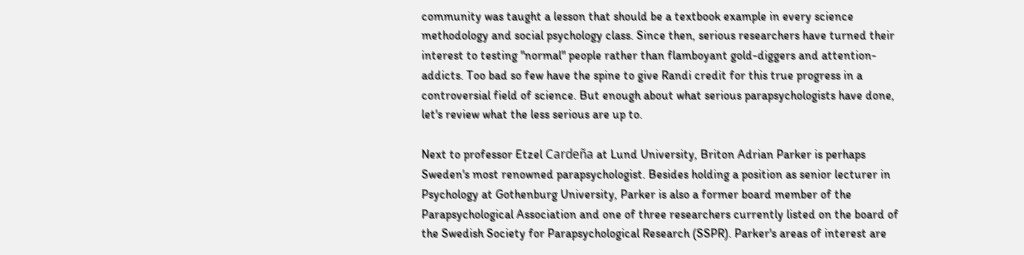community was taught a lesson that should be a textbook example in every science methodology and social psychology class. Since then, serious researchers have turned their interest to testing "normal" people rather than flamboyant gold-diggers and attention-addicts. Too bad so few have the spine to give Randi credit for this true progress in a controversial field of science. But enough about what serious parapsychologists have done, let's review what the less serious are up to.

Next to professor Etzel Cardeña at Lund University, Briton Adrian Parker is perhaps Sweden's most renowned parapsychologist. Besides holding a position as senior lecturer in Psychology at Gothenburg University, Parker is also a former board member of the Parapsychological Association and one of three researchers currently listed on the board of the Swedish Society for Parapsychological Research (SSPR). Parker's areas of interest are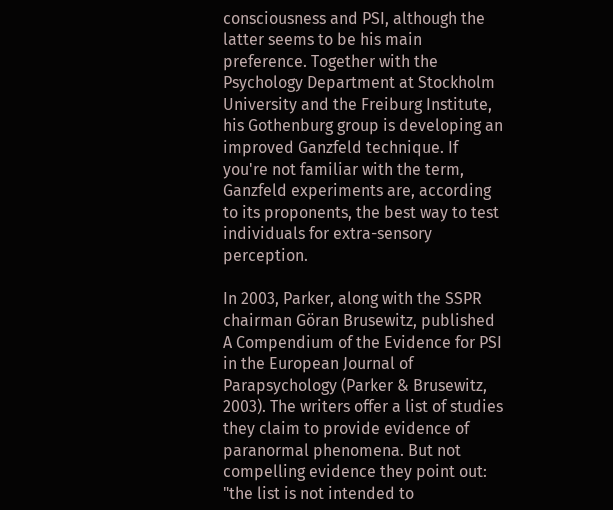consciousness and PSI, although the latter seems to be his main preference. Together with the Psychology Department at Stockholm University and the Freiburg Institute, his Gothenburg group is developing an improved Ganzfeld technique. If you're not familiar with the term, Ganzfeld experiments are, according to its proponents, the best way to test individuals for extra-sensory perception.

In 2003, Parker, along with the SSPR chairman Göran Brusewitz, published A Compendium of the Evidence for PSI in the European Journal of Parapsychology (Parker & Brusewitz, 2003). The writers offer a list of studies they claim to provide evidence of paranormal phenomena. But not compelling evidence they point out: "the list is not intended to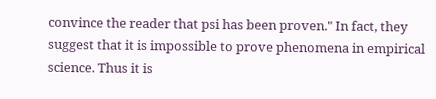convince the reader that psi has been proven." In fact, they suggest that it is impossible to prove phenomena in empirical science. Thus it is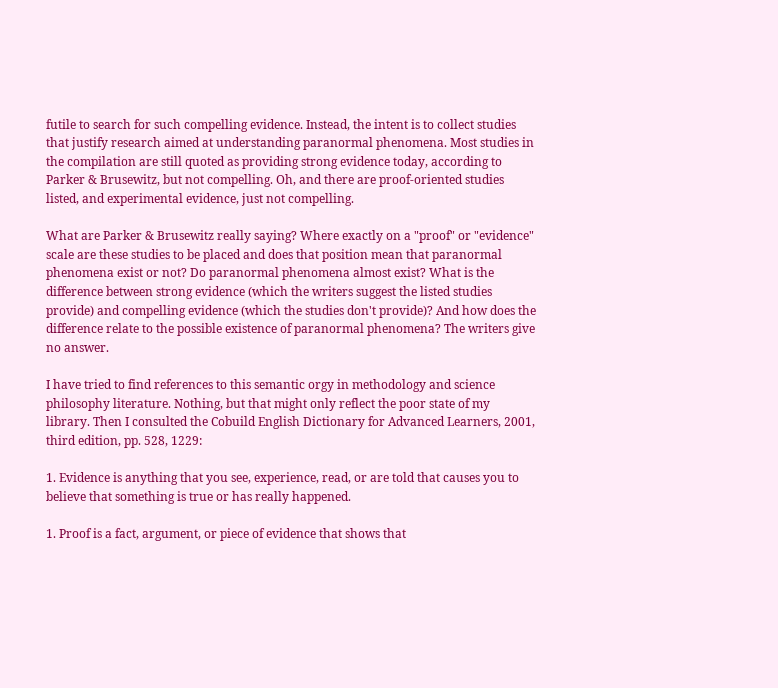futile to search for such compelling evidence. Instead, the intent is to collect studies that justify research aimed at understanding paranormal phenomena. Most studies in the compilation are still quoted as providing strong evidence today, according to Parker & Brusewitz, but not compelling. Oh, and there are proof-oriented studies listed, and experimental evidence, just not compelling.

What are Parker & Brusewitz really saying? Where exactly on a "proof" or "evidence" scale are these studies to be placed and does that position mean that paranormal phenomena exist or not? Do paranormal phenomena almost exist? What is the difference between strong evidence (which the writers suggest the listed studies provide) and compelling evidence (which the studies don't provide)? And how does the difference relate to the possible existence of paranormal phenomena? The writers give no answer.

I have tried to find references to this semantic orgy in methodology and science philosophy literature. Nothing, but that might only reflect the poor state of my library. Then I consulted the Cobuild English Dictionary for Advanced Learners, 2001, third edition, pp. 528, 1229:

1. Evidence is anything that you see, experience, read, or are told that causes you to believe that something is true or has really happened.

1. Proof is a fact, argument, or piece of evidence that shows that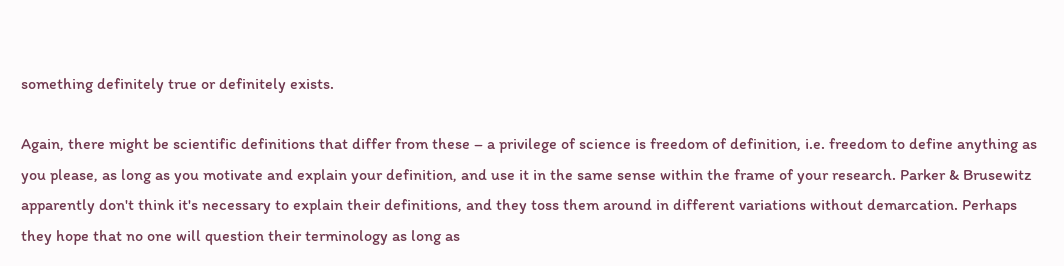something definitely true or definitely exists.

Again, there might be scientific definitions that differ from these – a privilege of science is freedom of definition, i.e. freedom to define anything as you please, as long as you motivate and explain your definition, and use it in the same sense within the frame of your research. Parker & Brusewitz apparently don't think it's necessary to explain their definitions, and they toss them around in different variations without demarcation. Perhaps they hope that no one will question their terminology as long as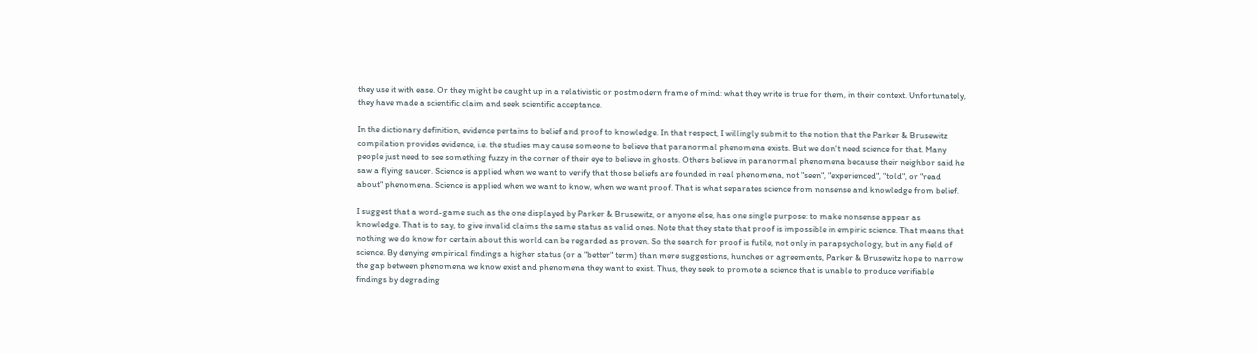they use it with ease. Or they might be caught up in a relativistic or postmodern frame of mind: what they write is true for them, in their context. Unfortunately, they have made a scientific claim and seek scientific acceptance.

In the dictionary definition, evidence pertains to belief and proof to knowledge. In that respect, I willingly submit to the notion that the Parker & Brusewitz compilation provides evidence, i.e. the studies may cause someone to believe that paranormal phenomena exists. But we don't need science for that. Many people just need to see something fuzzy in the corner of their eye to believe in ghosts. Others believe in paranormal phenomena because their neighbor said he saw a flying saucer. Science is applied when we want to verify that those beliefs are founded in real phenomena, not "seen", "experienced", "told", or "read about" phenomena. Science is applied when we want to know, when we want proof. That is what separates science from nonsense and knowledge from belief.

I suggest that a word-game such as the one displayed by Parker & Brusewitz, or anyone else, has one single purpose: to make nonsense appear as knowledge. That is to say, to give invalid claims the same status as valid ones. Note that they state that proof is impossible in empiric science. That means that nothing we do know for certain about this world can be regarded as proven. So the search for proof is futile, not only in parapsychology, but in any field of science. By denying empirical findings a higher status (or a "better" term) than mere suggestions, hunches or agreements, Parker & Brusewitz hope to narrow the gap between phenomena we know exist and phenomena they want to exist. Thus, they seek to promote a science that is unable to produce verifiable findings by degrading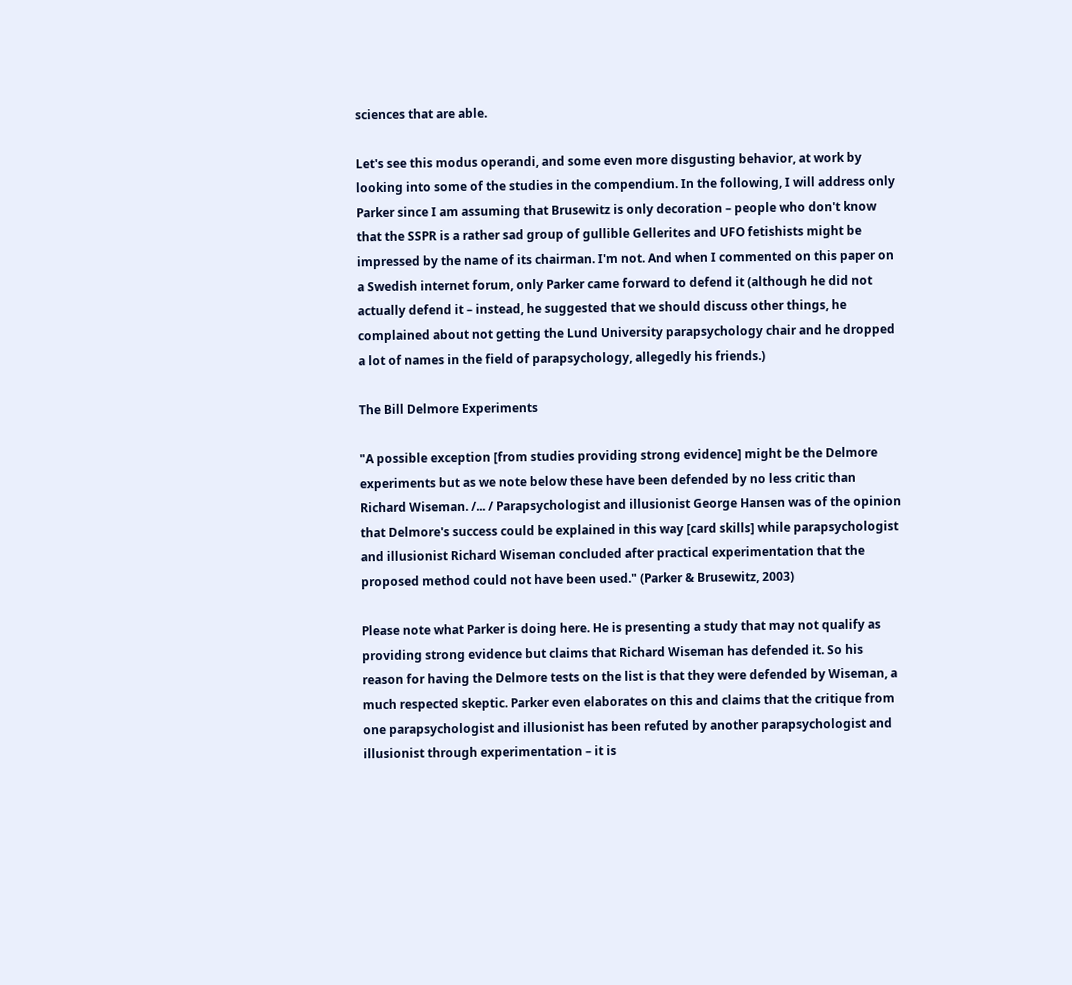sciences that are able.

Let's see this modus operandi, and some even more disgusting behavior, at work by looking into some of the studies in the compendium. In the following, I will address only Parker since I am assuming that Brusewitz is only decoration – people who don't know that the SSPR is a rather sad group of gullible Gellerites and UFO fetishists might be impressed by the name of its chairman. I'm not. And when I commented on this paper on a Swedish internet forum, only Parker came forward to defend it (although he did not actually defend it – instead, he suggested that we should discuss other things, he complained about not getting the Lund University parapsychology chair and he dropped a lot of names in the field of parapsychology, allegedly his friends.)

The Bill Delmore Experiments

"A possible exception [from studies providing strong evidence] might be the Delmore experiments but as we note below these have been defended by no less critic than Richard Wiseman. /... / Parapsychologist and illusionist George Hansen was of the opinion that Delmore's success could be explained in this way [card skills] while parapsychologist and illusionist Richard Wiseman concluded after practical experimentation that the proposed method could not have been used." (Parker & Brusewitz, 2003)

Please note what Parker is doing here. He is presenting a study that may not qualify as providing strong evidence but claims that Richard Wiseman has defended it. So his reason for having the Delmore tests on the list is that they were defended by Wiseman, a much respected skeptic. Parker even elaborates on this and claims that the critique from one parapsychologist and illusionist has been refuted by another parapsychologist and illusionist through experimentation – it is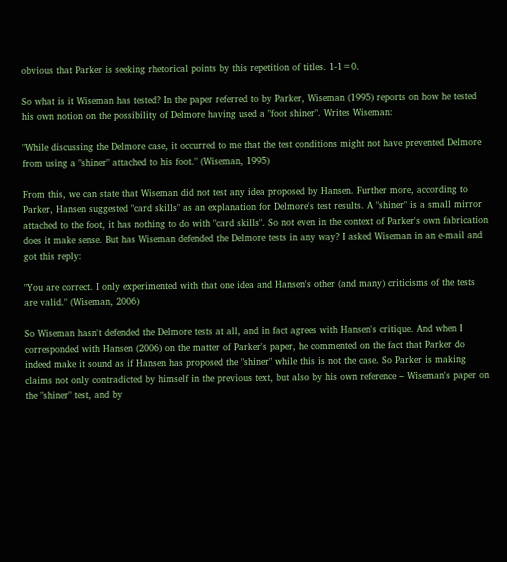obvious that Parker is seeking rhetorical points by this repetition of titles. 1-1=0.

So what is it Wiseman has tested? In the paper referred to by Parker, Wiseman (1995) reports on how he tested his own notion on the possibility of Delmore having used a "foot shiner". Writes Wiseman:

"While discussing the Delmore case, it occurred to me that the test conditions might not have prevented Delmore from using a "shiner" attached to his foot." (Wiseman, 1995)

From this, we can state that Wiseman did not test any idea proposed by Hansen. Further more, according to Parker, Hansen suggested "card skills" as an explanation for Delmore's test results. A "shiner" is a small mirror attached to the foot, it has nothing to do with "card skills". So not even in the context of Parker's own fabrication does it make sense. But has Wiseman defended the Delmore tests in any way? I asked Wiseman in an e-mail and got this reply:

"You are correct. I only experimented with that one idea and Hansen's other (and many) criticisms of the tests are valid." (Wiseman, 2006)

So Wiseman hasn't defended the Delmore tests at all, and in fact agrees with Hansen's critique. And when I corresponded with Hansen (2006) on the matter of Parker's paper, he commented on the fact that Parker do indeed make it sound as if Hansen has proposed the "shiner" while this is not the case. So Parker is making claims not only contradicted by himself in the previous text, but also by his own reference – Wiseman's paper on the "shiner" test, and by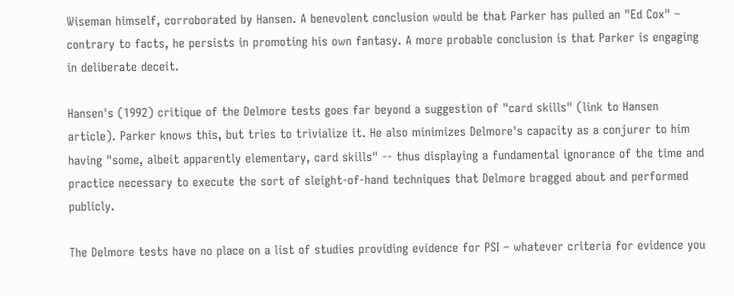Wiseman himself, corroborated by Hansen. A benevolent conclusion would be that Parker has pulled an "Ed Cox" – contrary to facts, he persists in promoting his own fantasy. A more probable conclusion is that Parker is engaging in deliberate deceit.

Hansen's (1992) critique of the Delmore tests goes far beyond a suggestion of "card skills" (link to Hansen article). Parker knows this, but tries to trivialize it. He also minimizes Delmore's capacity as a conjurer to him having "some, albeit apparently elementary, card skills" -- thus displaying a fundamental ignorance of the time and practice necessary to execute the sort of sleight-of-hand techniques that Delmore bragged about and performed publicly.

The Delmore tests have no place on a list of studies providing evidence for PSI – whatever criteria for evidence you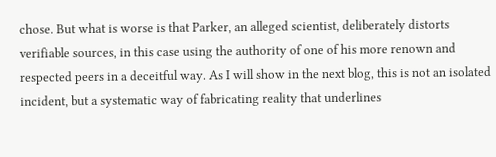chose. But what is worse is that Parker, an alleged scientist, deliberately distorts verifiable sources, in this case using the authority of one of his more renown and respected peers in a deceitful way. As I will show in the next blog, this is not an isolated incident, but a systematic way of fabricating reality that underlines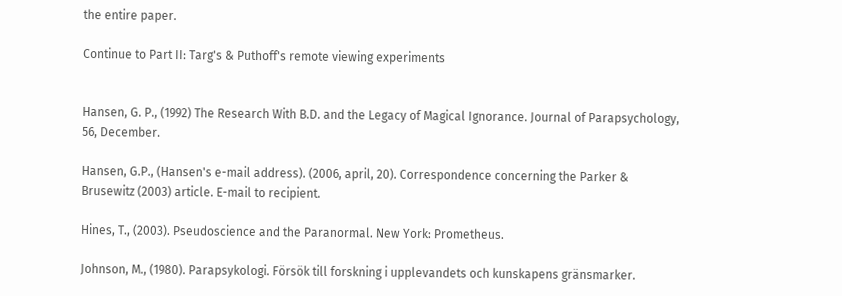the entire paper.

Continue to Part II: Targ's & Puthoff's remote viewing experiments


Hansen, G. P., (1992) The Research With B.D. and the Legacy of Magical Ignorance. Journal of Parapsychology, 56, December.

Hansen, G.P., (Hansen's e-mail address). (2006, april, 20). Correspondence concerning the Parker & Brusewitz (2003) article. E-mail to recipient.

Hines, T., (2003). Pseudoscience and the Paranormal. New York: Prometheus.

Johnson, M., (1980). Parapsykologi. Försök till forskning i upplevandets och kunskapens gränsmarker.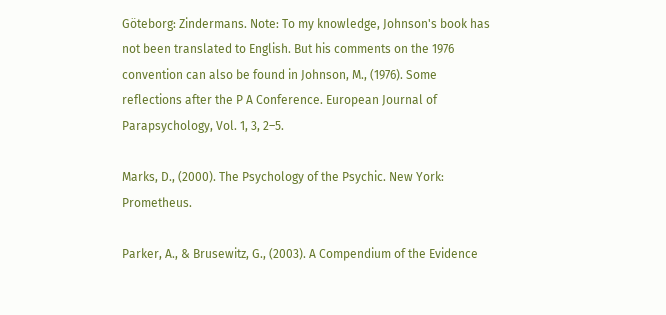Göteborg: Zindermans. Note: To my knowledge, Johnson's book has not been translated to English. But his comments on the 1976 convention can also be found in Johnson, M., (1976). Some reflections after the P A Conference. European Journal of Parapsychology, Vol. 1, 3, 2–5.

Marks, D., (2000). The Psychology of the Psychic. New York: Prometheus.

Parker, A., & Brusewitz, G., (2003). A Compendium of the Evidence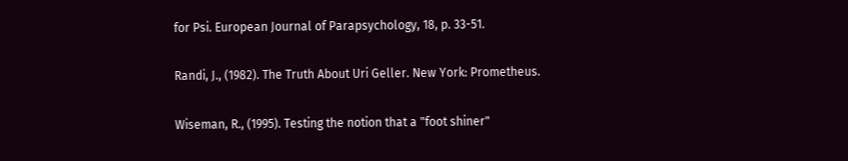for Psi. European Journal of Parapsychology, 18, p. 33-51.

Randi, J., (1982). The Truth About Uri Geller. New York: Prometheus.

Wiseman, R., (1995). Testing the notion that a "foot shiner"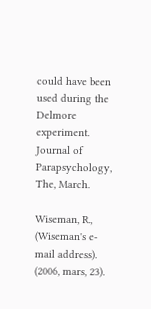could have been used during the Delmore experiment. Journal of Parapsychology, The, March.

Wiseman, R., (Wiseman's e-mail address). (2006, mars, 23).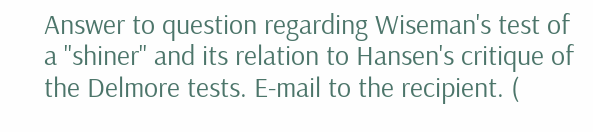Answer to question regarding Wiseman's test of a "shiner" and its relation to Hansen's critique of the Delmore tests. E-mail to the recipient. (